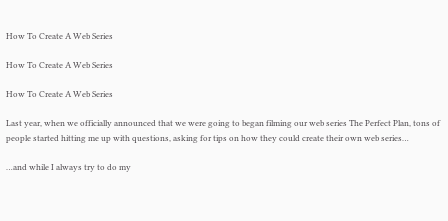How To Create A Web Series

How To Create A Web Series

How To Create A Web Series

Last year, when we officially announced that we were going to began filming our web series The Perfect Plan, tons of people started hitting me up with questions, asking for tips on how they could create their own web series…

…and while I always try to do my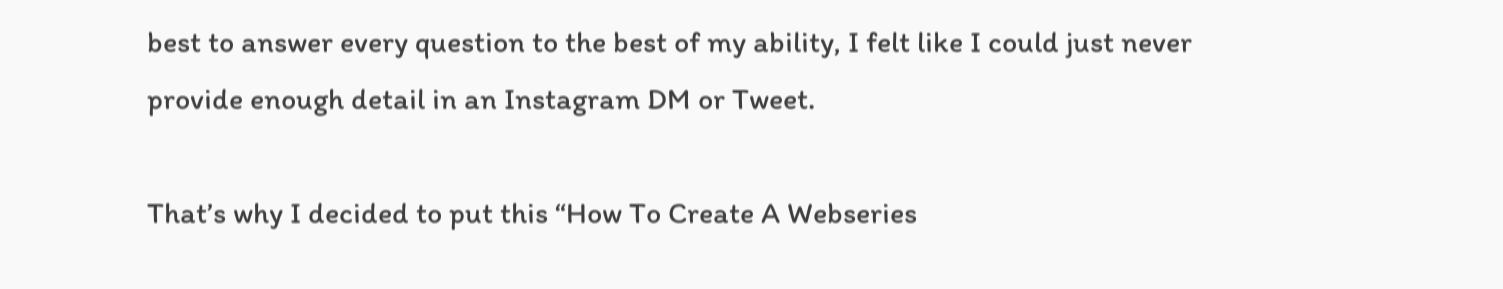best to answer every question to the best of my ability, I felt like I could just never provide enough detail in an Instagram DM or Tweet.

That’s why I decided to put this “How To Create A Webseries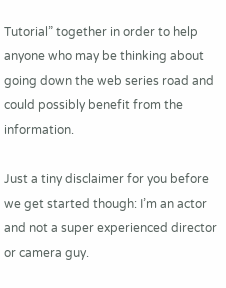Tutorial” together in order to help anyone who may be thinking about going down the web series road and could possibly benefit from the information.

Just a tiny disclaimer for you before we get started though: I’m an actor and not a super experienced director or camera guy.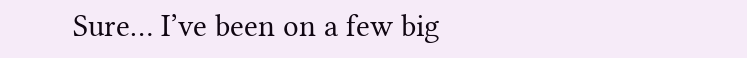Sure… I’ve been on a few big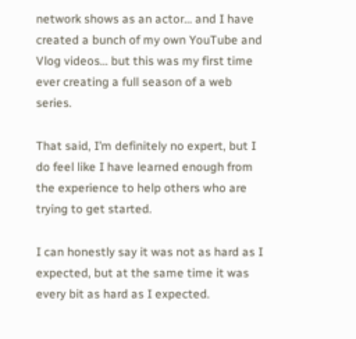network shows as an actor… and I have created a bunch of my own YouTube and Vlog videos… but this was my first time ever creating a full season of a web series.

That said, I’m definitely no expert, but I do feel like I have learned enough from the experience to help others who are trying to get started.

I can honestly say it was not as hard as I expected, but at the same time it was every bit as hard as I expected.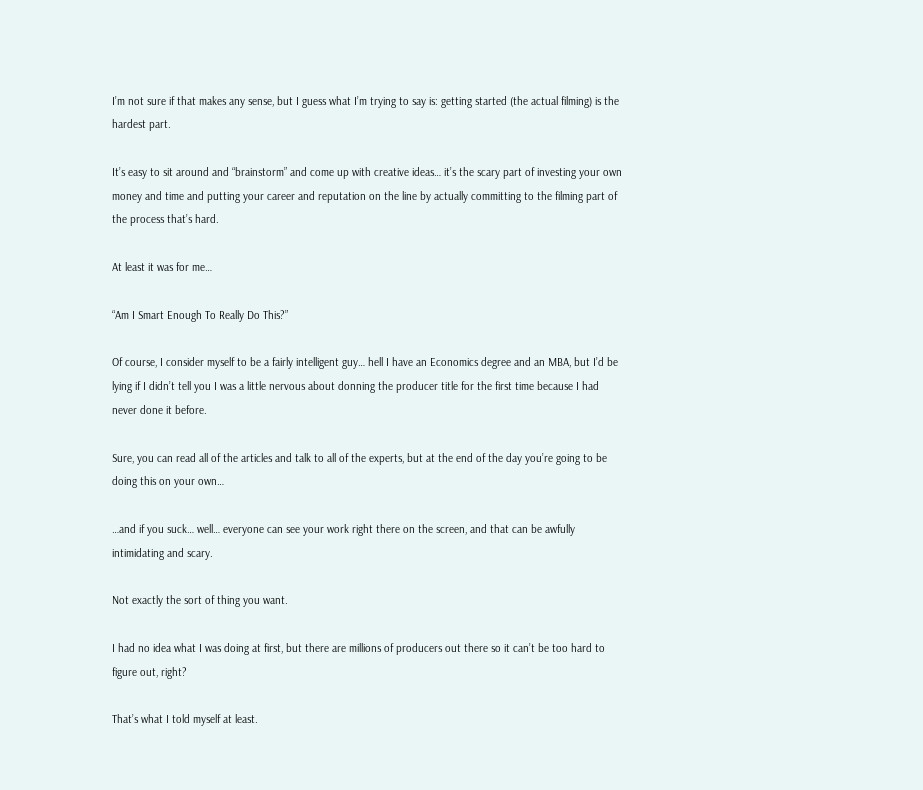I’m not sure if that makes any sense, but I guess what I’m trying to say is: getting started (the actual filming) is the hardest part.

It’s easy to sit around and “brainstorm” and come up with creative ideas… it’s the scary part of investing your own money and time and putting your career and reputation on the line by actually committing to the filming part of the process that’s hard.

At least it was for me…

“Am I Smart Enough To Really Do This?”

Of course, I consider myself to be a fairly intelligent guy… hell I have an Economics degree and an MBA, but I’d be lying if I didn’t tell you I was a little nervous about donning the producer title for the first time because I had never done it before.

Sure, you can read all of the articles and talk to all of the experts, but at the end of the day you’re going to be doing this on your own…

…and if you suck… well… everyone can see your work right there on the screen, and that can be awfully intimidating and scary.

Not exactly the sort of thing you want.

I had no idea what I was doing at first, but there are millions of producers out there so it can’t be too hard to figure out, right?

That’s what I told myself at least.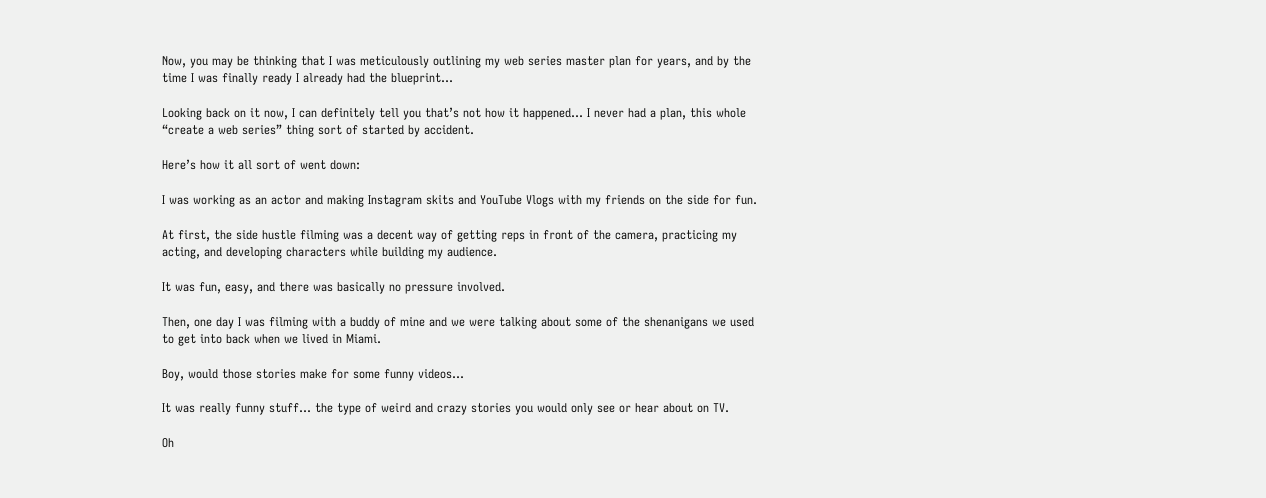Now, you may be thinking that I was meticulously outlining my web series master plan for years, and by the time I was finally ready I already had the blueprint…

Looking back on it now, I can definitely tell you that’s not how it happened… I never had a plan, this whole “create a web series” thing sort of started by accident.

Here’s how it all sort of went down:

I was working as an actor and making Instagram skits and YouTube Vlogs with my friends on the side for fun.

At first, the side hustle filming was a decent way of getting reps in front of the camera, practicing my acting, and developing characters while building my audience.

It was fun, easy, and there was basically no pressure involved.

Then, one day I was filming with a buddy of mine and we were talking about some of the shenanigans we used to get into back when we lived in Miami.

Boy, would those stories make for some funny videos…

It was really funny stuff… the type of weird and crazy stories you would only see or hear about on TV.

Oh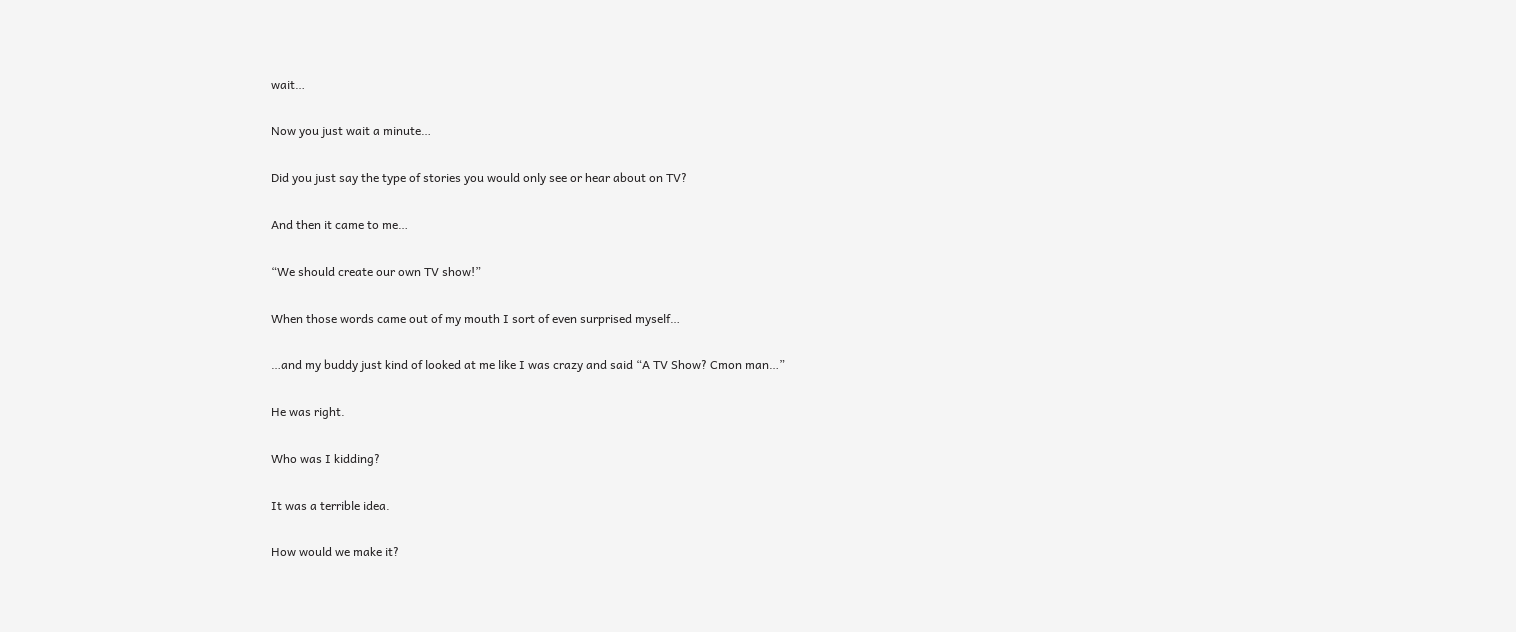wait…

Now you just wait a minute…

Did you just say the type of stories you would only see or hear about on TV?

And then it came to me…

“We should create our own TV show!”

When those words came out of my mouth I sort of even surprised myself…

…and my buddy just kind of looked at me like I was crazy and said “A TV Show? Cmon man…”

He was right.

Who was I kidding?

It was a terrible idea.

How would we make it?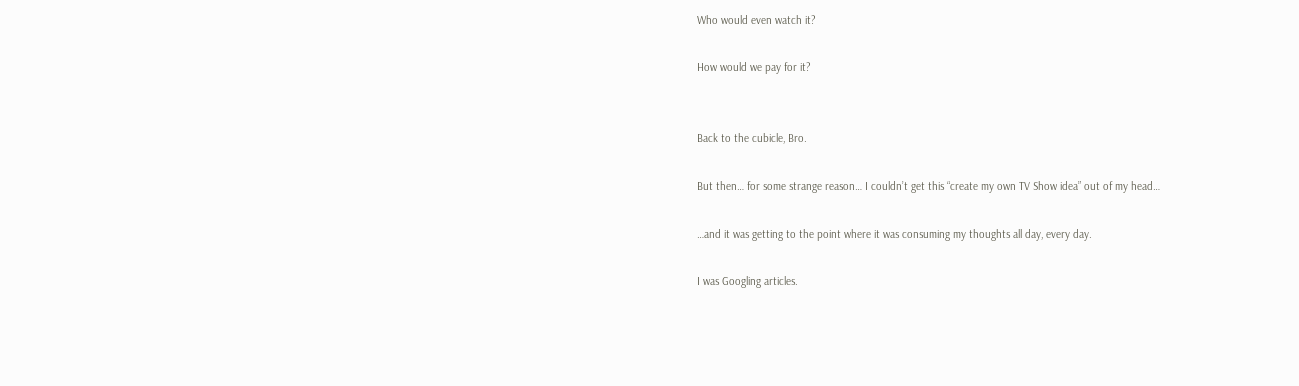Who would even watch it?

How would we pay for it?


Back to the cubicle, Bro.

But then… for some strange reason… I couldn’t get this “create my own TV Show idea” out of my head…

…and it was getting to the point where it was consuming my thoughts all day, every day.

I was Googling articles.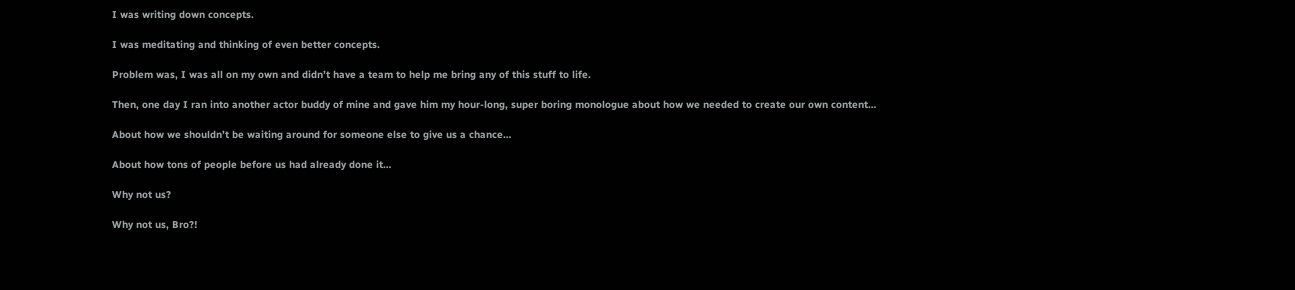I was writing down concepts.

I was meditating and thinking of even better concepts.

Problem was, I was all on my own and didn’t have a team to help me bring any of this stuff to life.

Then, one day I ran into another actor buddy of mine and gave him my hour-long, super boring monologue about how we needed to create our own content…

About how we shouldn’t be waiting around for someone else to give us a chance…

About how tons of people before us had already done it…

Why not us?

Why not us, Bro?!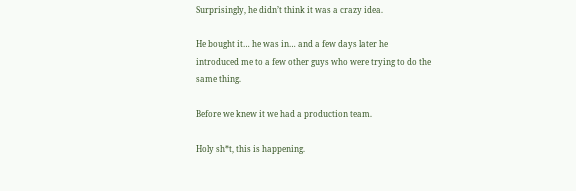Surprisingly, he didn’t think it was a crazy idea.

He bought it… he was in… and a few days later he introduced me to a few other guys who were trying to do the same thing.

Before we knew it we had a production team.

Holy sh*t, this is happening.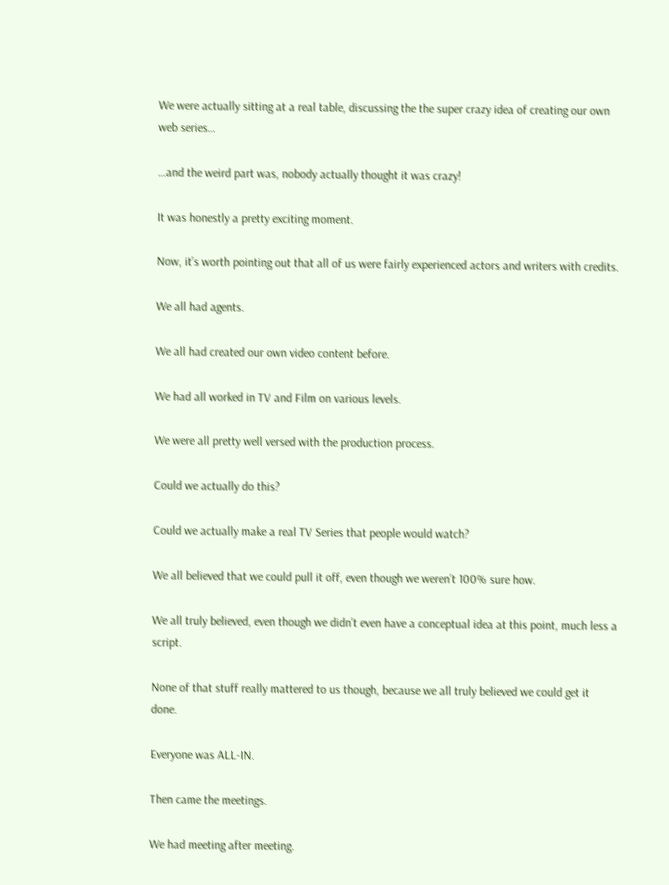We were actually sitting at a real table, discussing the the super crazy idea of creating our own web series…

…and the weird part was, nobody actually thought it was crazy!

It was honestly a pretty exciting moment.

Now, it’s worth pointing out that all of us were fairly experienced actors and writers with credits.

We all had agents.

We all had created our own video content before.

We had all worked in TV and Film on various levels.

We were all pretty well versed with the production process.

Could we actually do this?

Could we actually make a real TV Series that people would watch?

We all believed that we could pull it off, even though we weren’t 100% sure how.

We all truly believed, even though we didn’t even have a conceptual idea at this point, much less a script.

None of that stuff really mattered to us though, because we all truly believed we could get it done.

Everyone was ALL-IN.

Then came the meetings.

We had meeting after meeting.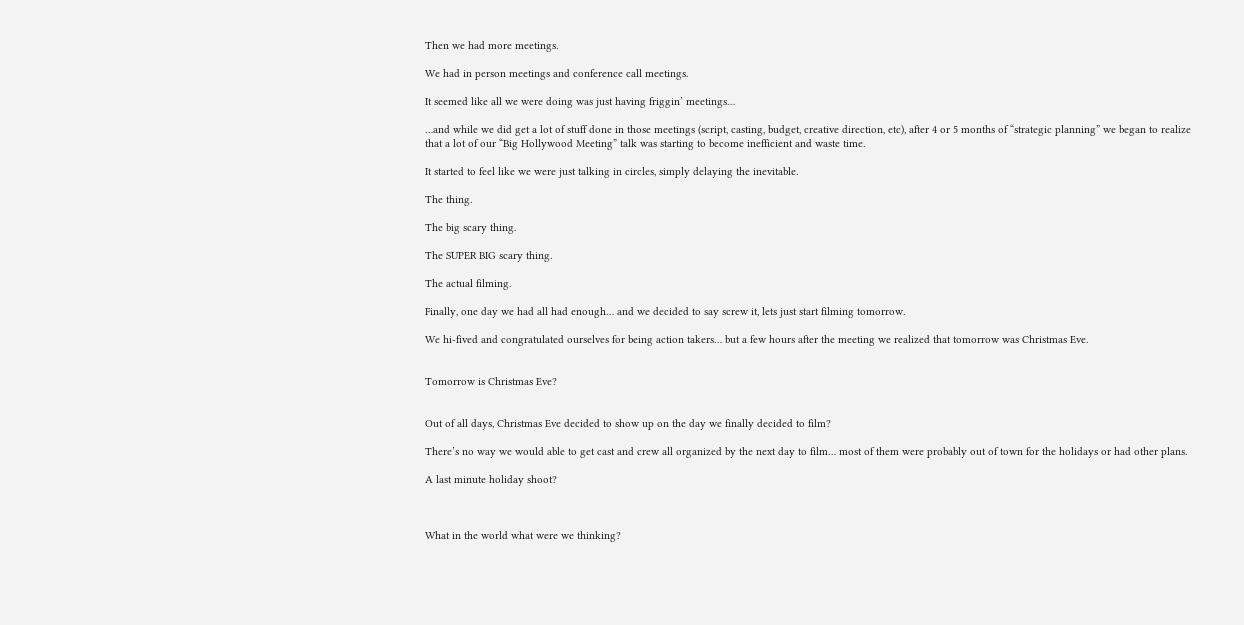Then we had more meetings.

We had in person meetings and conference call meetings.

It seemed like all we were doing was just having friggin’ meetings…

…and while we did get a lot of stuff done in those meetings (script, casting, budget, creative direction, etc), after 4 or 5 months of “strategic planning” we began to realize that a lot of our “Big Hollywood Meeting” talk was starting to become inefficient and waste time.

It started to feel like we were just talking in circles, simply delaying the inevitable.

The thing.

The big scary thing.

The SUPER BIG scary thing.

The actual filming.

Finally, one day we had all had enough… and we decided to say screw it, lets just start filming tomorrow.

We hi-fived and congratulated ourselves for being action takers… but a few hours after the meeting we realized that tomorrow was Christmas Eve.


Tomorrow is Christmas Eve?


Out of all days, Christmas Eve decided to show up on the day we finally decided to film?

There’s no way we would able to get cast and crew all organized by the next day to film… most of them were probably out of town for the holidays or had other plans.

A last minute holiday shoot?



What in the world what were we thinking?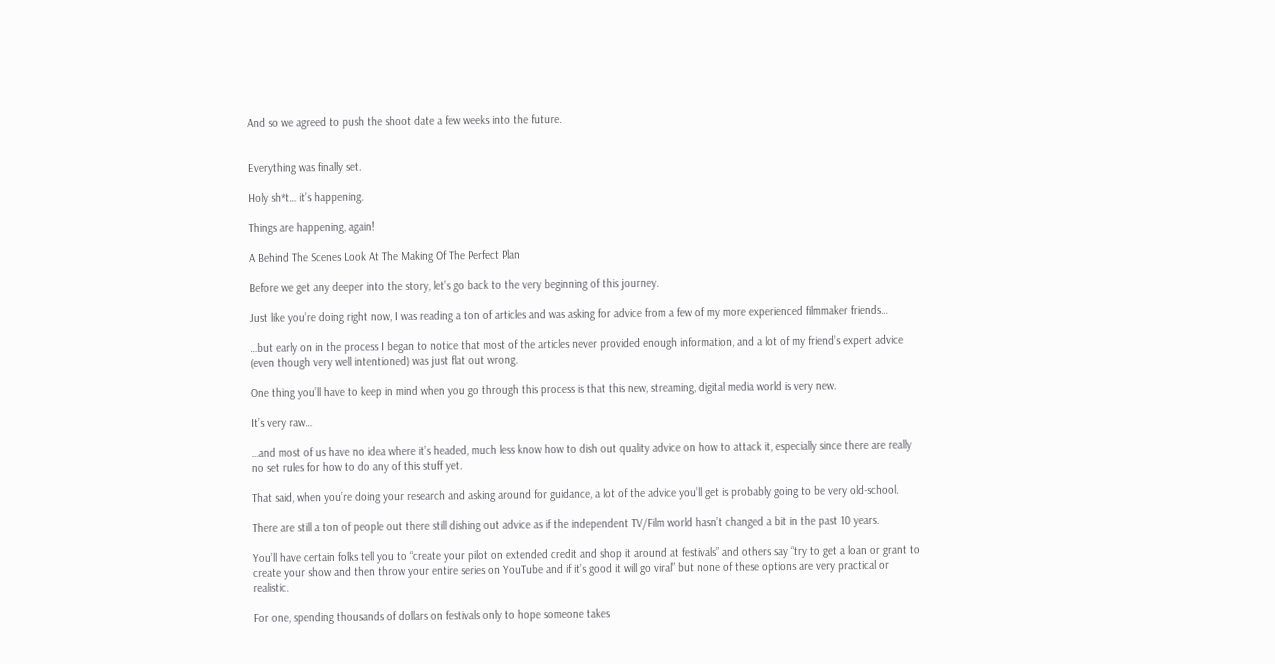And so we agreed to push the shoot date a few weeks into the future.


Everything was finally set.

Holy sh*t… it’s happening.

Things are happening, again!

A Behind The Scenes Look At The Making Of The Perfect Plan

Before we get any deeper into the story, let’s go back to the very beginning of this journey.

Just like you’re doing right now, I was reading a ton of articles and was asking for advice from a few of my more experienced filmmaker friends…

…but early on in the process I began to notice that most of the articles never provided enough information, and a lot of my friend’s expert advice (even though very well intentioned) was just flat out wrong.

One thing you’ll have to keep in mind when you go through this process is that this new, streaming, digital media world is very new.

It’s very raw…

…and most of us have no idea where it’s headed, much less know how to dish out quality advice on how to attack it, especially since there are really no set rules for how to do any of this stuff yet.

That said, when you’re doing your research and asking around for guidance, a lot of the advice you’ll get is probably going to be very old-school.

There are still a ton of people out there still dishing out advice as if the independent TV/Film world hasn’t changed a bit in the past 10 years.

You’ll have certain folks tell you to “create your pilot on extended credit and shop it around at festivals” and others say “try to get a loan or grant to create your show and then throw your entire series on YouTube and if it’s good it will go viral” but none of these options are very practical or realistic.

For one, spending thousands of dollars on festivals only to hope someone takes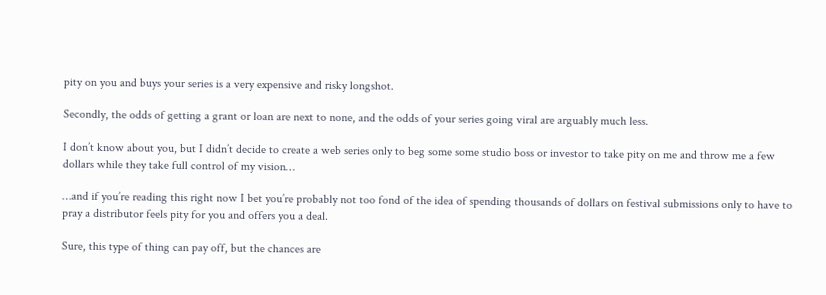pity on you and buys your series is a very expensive and risky longshot.

Secondly, the odds of getting a grant or loan are next to none, and the odds of your series going viral are arguably much less.

I don’t know about you, but I didn’t decide to create a web series only to beg some some studio boss or investor to take pity on me and throw me a few dollars while they take full control of my vision…

…and if you’re reading this right now I bet you’re probably not too fond of the idea of spending thousands of dollars on festival submissions only to have to pray a distributor feels pity for you and offers you a deal.

Sure, this type of thing can pay off, but the chances are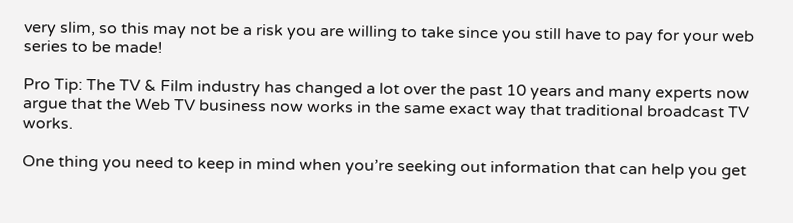very slim, so this may not be a risk you are willing to take since you still have to pay for your web series to be made!

Pro Tip: The TV & Film industry has changed a lot over the past 10 years and many experts now argue that the Web TV business now works in the same exact way that traditional broadcast TV works.

One thing you need to keep in mind when you’re seeking out information that can help you get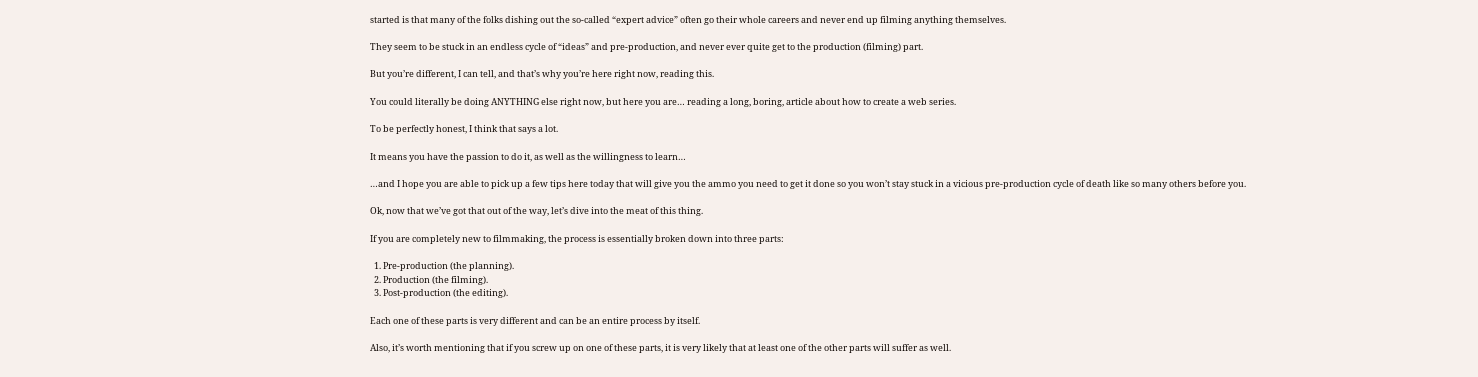started is that many of the folks dishing out the so-called “expert advice” often go their whole careers and never end up filming anything themselves.

They seem to be stuck in an endless cycle of “ideas” and pre-production, and never ever quite get to the production (filming) part.

But you’re different, I can tell, and that’s why you’re here right now, reading this.

You could literally be doing ANYTHING else right now, but here you are… reading a long, boring, article about how to create a web series.

To be perfectly honest, I think that says a lot.

It means you have the passion to do it, as well as the willingness to learn…

…and I hope you are able to pick up a few tips here today that will give you the ammo you need to get it done so you won’t stay stuck in a vicious pre-production cycle of death like so many others before you.

Ok, now that we’ve got that out of the way, let’s dive into the meat of this thing.

If you are completely new to filmmaking, the process is essentially broken down into three parts:

  1. Pre-production (the planning).
  2. Production (the filming).
  3. Post-production (the editing).

Each one of these parts is very different and can be an entire process by itself.

Also, it’s worth mentioning that if you screw up on one of these parts, it is very likely that at least one of the other parts will suffer as well.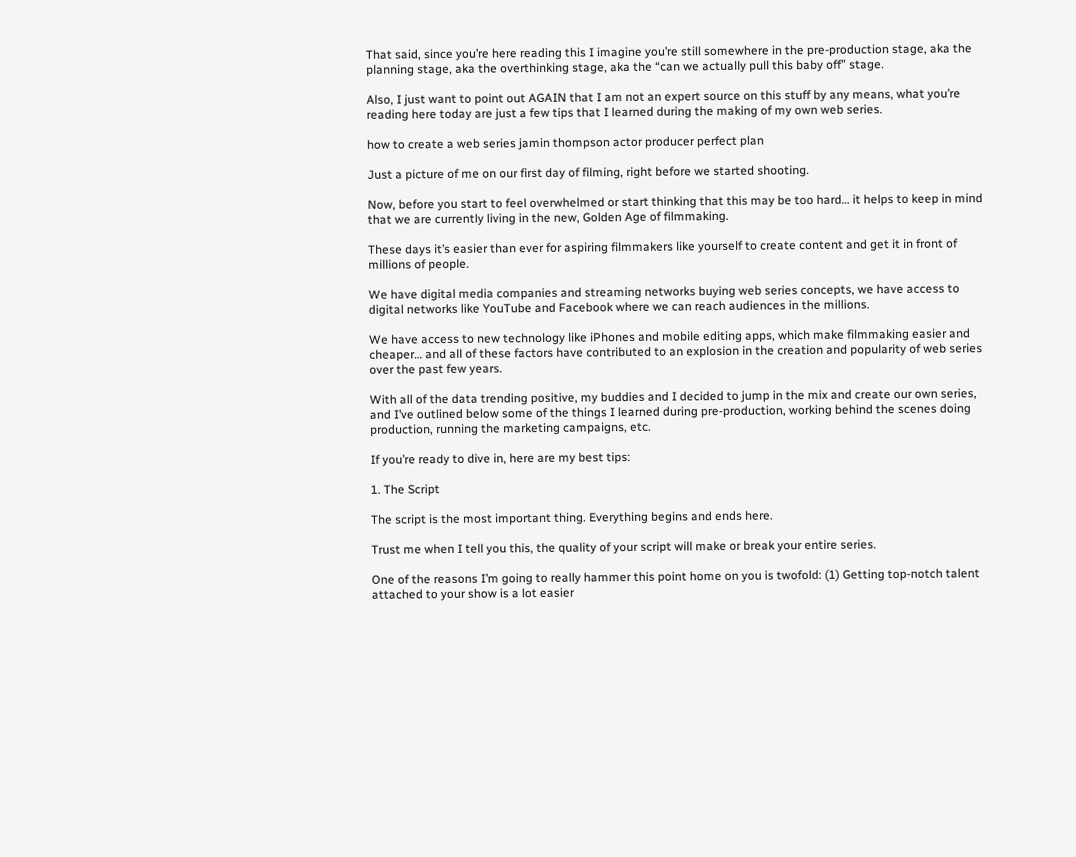That said, since you’re here reading this I imagine you’re still somewhere in the pre-production stage, aka the planning stage, aka the overthinking stage, aka the “can we actually pull this baby off” stage.

Also, I just want to point out AGAIN that I am not an expert source on this stuff by any means, what you’re reading here today are just a few tips that I learned during the making of my own web series.

how to create a web series jamin thompson actor producer perfect plan

Just a picture of me on our first day of filming, right before we started shooting.

Now, before you start to feel overwhelmed or start thinking that this may be too hard… it helps to keep in mind that we are currently living in the new, Golden Age of filmmaking.

These days it’s easier than ever for aspiring filmmakers like yourself to create content and get it in front of millions of people.

We have digital media companies and streaming networks buying web series concepts, we have access to digital networks like YouTube and Facebook where we can reach audiences in the millions.

We have access to new technology like iPhones and mobile editing apps, which make filmmaking easier and cheaper… and all of these factors have contributed to an explosion in the creation and popularity of web series over the past few years.

With all of the data trending positive, my buddies and I decided to jump in the mix and create our own series, and I’ve outlined below some of the things I learned during pre-production, working behind the scenes doing production, running the marketing campaigns, etc.

If you’re ready to dive in, here are my best tips:

1. The Script

The script is the most important thing. Everything begins and ends here.

Trust me when I tell you this, the quality of your script will make or break your entire series.

One of the reasons I’m going to really hammer this point home on you is twofold: (1) Getting top-notch talent attached to your show is a lot easier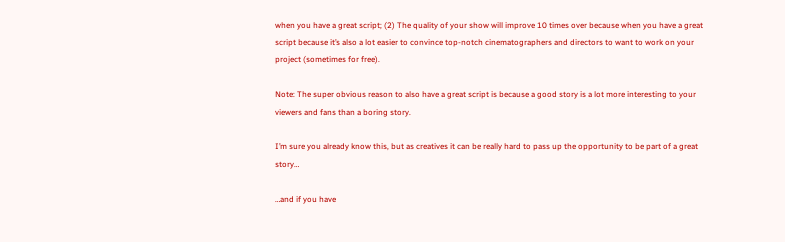when you have a great script; (2) The quality of your show will improve 10 times over because when you have a great script because it’s also a lot easier to convince top-notch cinematographers and directors to want to work on your project (sometimes for free).

Note: The super obvious reason to also have a great script is because a good story is a lot more interesting to your viewers and fans than a boring story.

I’m sure you already know this, but as creatives it can be really hard to pass up the opportunity to be part of a great story…

…and if you have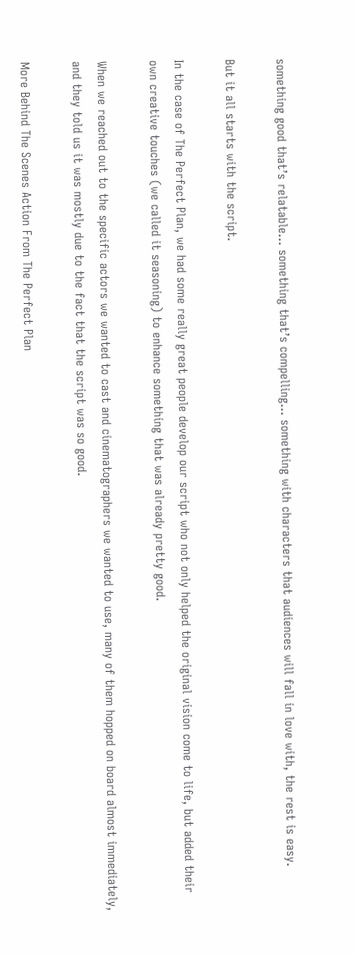something good that’s relatable… something that’s compelling… something with characters that audiences will fall in love with, the rest is easy.

But it all starts with the script.

In the case of The Perfect Plan, we had some really great people develop our script who not only helped the original vision come to life, but added their own creative touches (we called it seasoning) to enhance something that was already pretty good.

When we reached out to the specific actors we wanted to cast and cinematographers we wanted to use, many of them hopped on board almost immediately, and they told us it was mostly due to the fact that the script was so good.

More Behind The Scenes Action From The Perfect Plan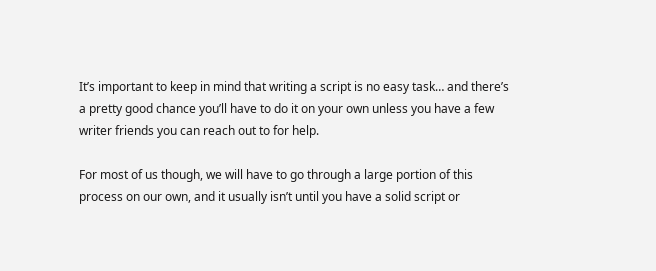It’s important to keep in mind that writing a script is no easy task… and there’s a pretty good chance you’ll have to do it on your own unless you have a few writer friends you can reach out to for help.

For most of us though, we will have to go through a large portion of this process on our own, and it usually isn’t until you have a solid script or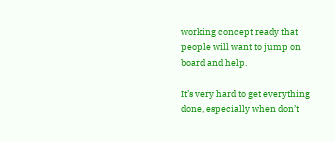working concept ready that people will want to jump on board and help.

It’s very hard to get everything done, especially when don’t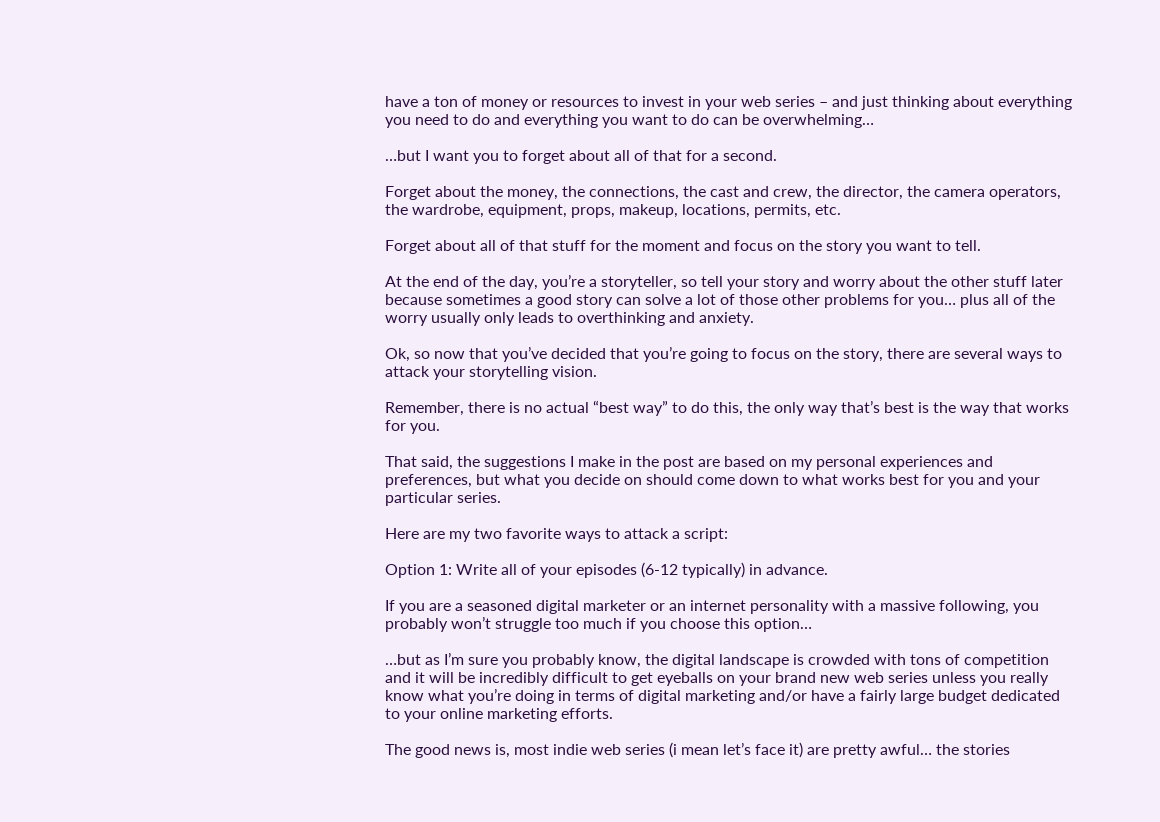have a ton of money or resources to invest in your web series – and just thinking about everything you need to do and everything you want to do can be overwhelming…

…but I want you to forget about all of that for a second.

Forget about the money, the connections, the cast and crew, the director, the camera operators, the wardrobe, equipment, props, makeup, locations, permits, etc.

Forget about all of that stuff for the moment and focus on the story you want to tell.

At the end of the day, you’re a storyteller, so tell your story and worry about the other stuff later because sometimes a good story can solve a lot of those other problems for you… plus all of the worry usually only leads to overthinking and anxiety.

Ok, so now that you’ve decided that you’re going to focus on the story, there are several ways to attack your storytelling vision.

Remember, there is no actual “best way” to do this, the only way that’s best is the way that works for you.

That said, the suggestions I make in the post are based on my personal experiences and preferences, but what you decide on should come down to what works best for you and your particular series.

Here are my two favorite ways to attack a script:

Option 1: Write all of your episodes (6-12 typically) in advance.

If you are a seasoned digital marketer or an internet personality with a massive following, you probably won’t struggle too much if you choose this option…

…but as I’m sure you probably know, the digital landscape is crowded with tons of competition and it will be incredibly difficult to get eyeballs on your brand new web series unless you really know what you’re doing in terms of digital marketing and/or have a fairly large budget dedicated to your online marketing efforts.

The good news is, most indie web series (i mean let’s face it) are pretty awful… the stories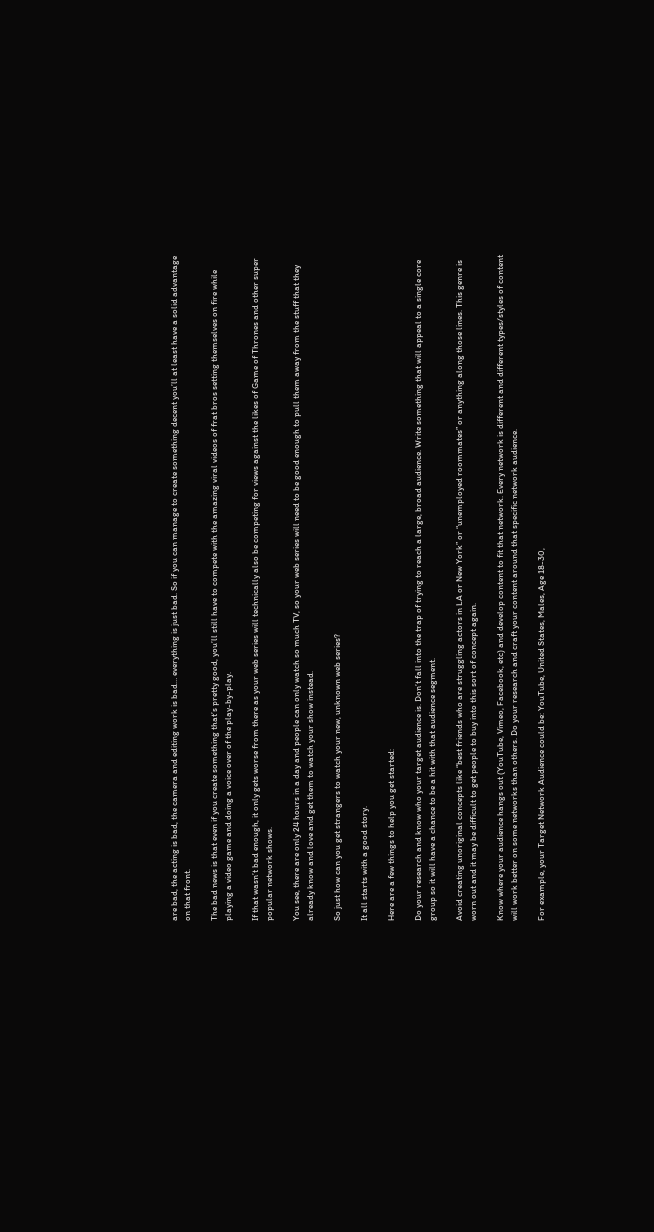are bad, the acting is bad, the camera and editing work is bad… everything is just bad. So if you can manage to create something decent you’ll at least have a solid advantage on that front.

The bad news is that even if you create something that’s pretty good, you’ll still have to compete with the amazing viral videos of frat bros setting themselves on fire while playing a video game and doing a voice over of the play-by-play.

If that wasn’t bad enough, it only gets worse from there as your web series will technically also be competing for views against the likes of Game of Thrones and other super popular network shows.

You see, there are only 24 hours in a day and people can only watch so much TV, so your web series will need to be good enough to pull them away from the stuff that they already know and love and get them to watch your show instead.

So just how can you get strangers to watch your new, unknown web series?

It all starts with a good story.

Here are a few things to help you get started:

Do your research and know who your target audience is. Don’t fall into the trap of trying to reach a large, broad audience. Write something that will appeal to a single core group so it will have a chance to be a hit with that audience segment.

Avoid creating unoriginal concepts like “best friends who are struggling actors in LA or New York” or “unemployed roommates” or anything along those lines. This genre is worn out and it may be difficult to get people to buy into this sort of concept again.

Know where your audience hangs out (YouTube, Vimeo, Facebook, etc) and develop content to fit that network. Every network is different and different types/styles of content will work better on some networks than others. Do your research and craft your content around that specific network audience.

For example, your Target Network Audience could be: YouTube, United States, Males, Age 18-30,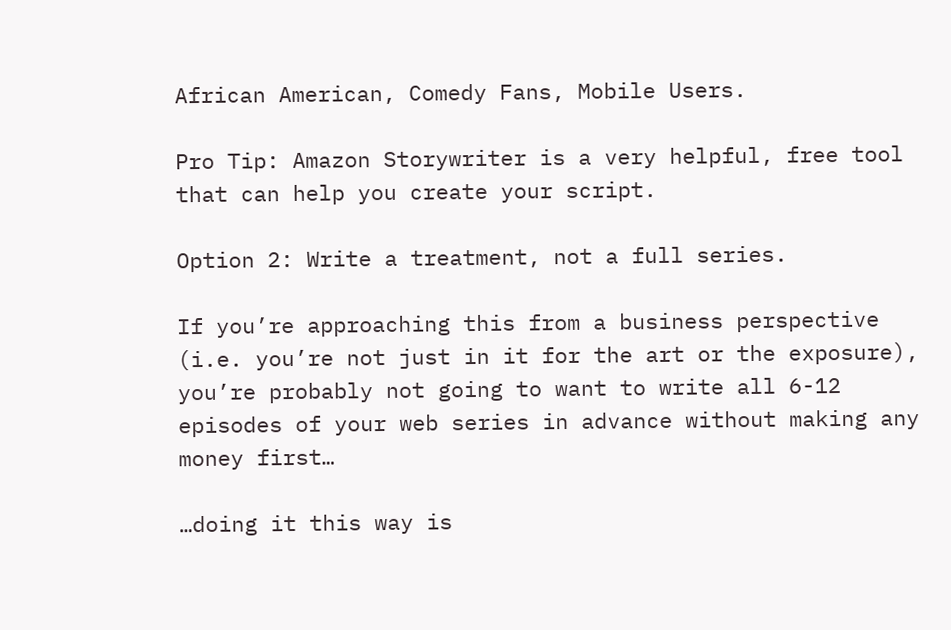African American, Comedy Fans, Mobile Users.

Pro Tip: Amazon Storywriter is a very helpful, free tool that can help you create your script.

Option 2: Write a treatment, not a full series.

If you’re approaching this from a business perspective (i.e. you’re not just in it for the art or the exposure), you’re probably not going to want to write all 6-12 episodes of your web series in advance without making any money first…

…doing it this way is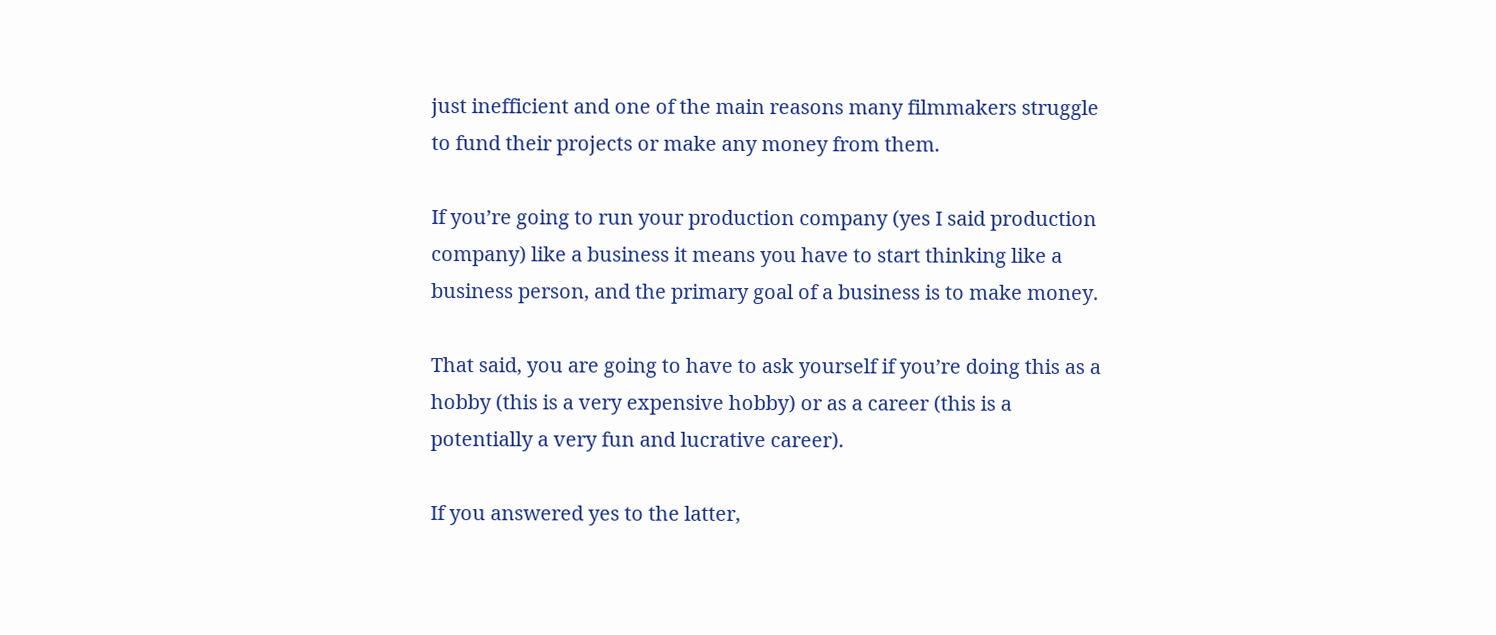just inefficient and one of the main reasons many filmmakers struggle to fund their projects or make any money from them.

If you’re going to run your production company (yes I said production company) like a business it means you have to start thinking like a business person, and the primary goal of a business is to make money.

That said, you are going to have to ask yourself if you’re doing this as a hobby (this is a very expensive hobby) or as a career (this is a potentially a very fun and lucrative career).

If you answered yes to the latter,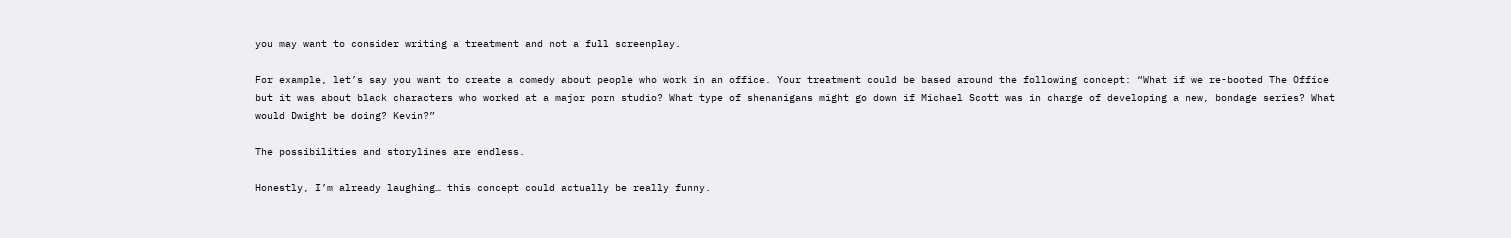you may want to consider writing a treatment and not a full screenplay.

For example, let’s say you want to create a comedy about people who work in an office. Your treatment could be based around the following concept: “What if we re-booted The Office but it was about black characters who worked at a major porn studio? What type of shenanigans might go down if Michael Scott was in charge of developing a new, bondage series? What would Dwight be doing? Kevin?”

The possibilities and storylines are endless.

Honestly, I’m already laughing… this concept could actually be really funny.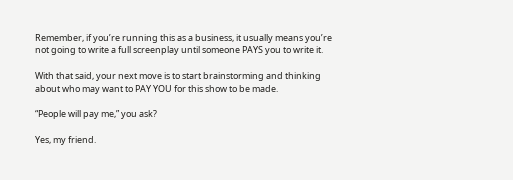Remember, if you’re running this as a business, it usually means you’re not going to write a full screenplay until someone PAYS you to write it.

With that said, your next move is to start brainstorming and thinking about who may want to PAY YOU for this show to be made.

“People will pay me,” you ask?

Yes, my friend.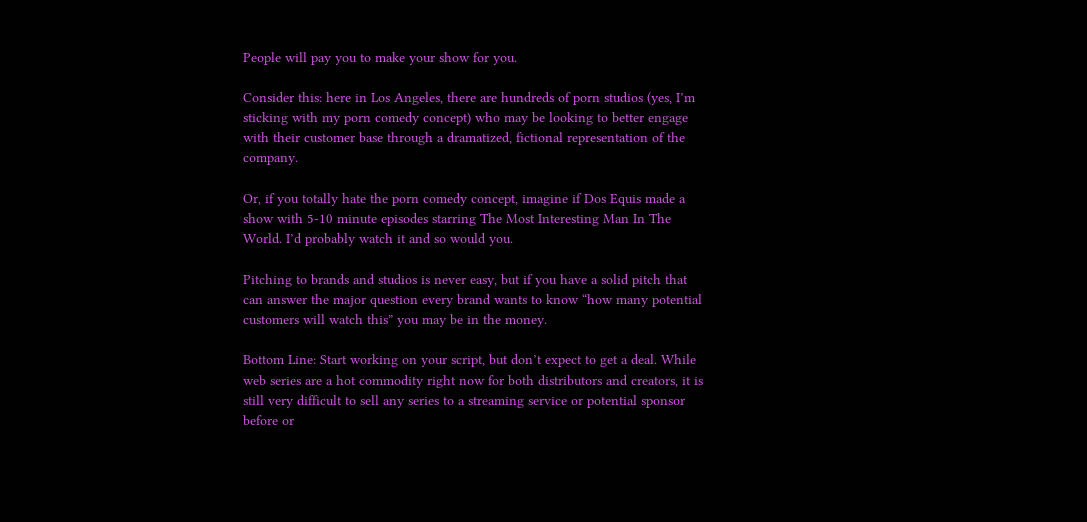People will pay you to make your show for you.

Consider this: here in Los Angeles, there are hundreds of porn studios (yes, I’m sticking with my porn comedy concept) who may be looking to better engage with their customer base through a dramatized, fictional representation of the company.

Or, if you totally hate the porn comedy concept, imagine if Dos Equis made a show with 5-10 minute episodes starring The Most Interesting Man In The World. I’d probably watch it and so would you.

Pitching to brands and studios is never easy, but if you have a solid pitch that can answer the major question every brand wants to know “how many potential customers will watch this” you may be in the money.

Bottom Line: Start working on your script, but don’t expect to get a deal. While web series are a hot commodity right now for both distributors and creators, it is still very difficult to sell any series to a streaming service or potential sponsor before or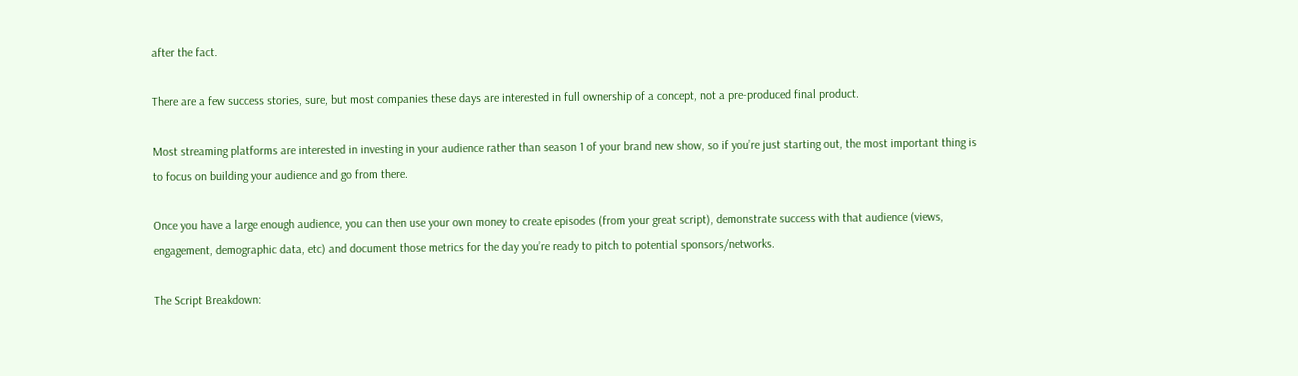after the fact.

There are a few success stories, sure, but most companies these days are interested in full ownership of a concept, not a pre-produced final product.

Most streaming platforms are interested in investing in your audience rather than season 1 of your brand new show, so if you’re just starting out, the most important thing is to focus on building your audience and go from there.

Once you have a large enough audience, you can then use your own money to create episodes (from your great script), demonstrate success with that audience (views, engagement, demographic data, etc) and document those metrics for the day you’re ready to pitch to potential sponsors/networks.

The Script Breakdown: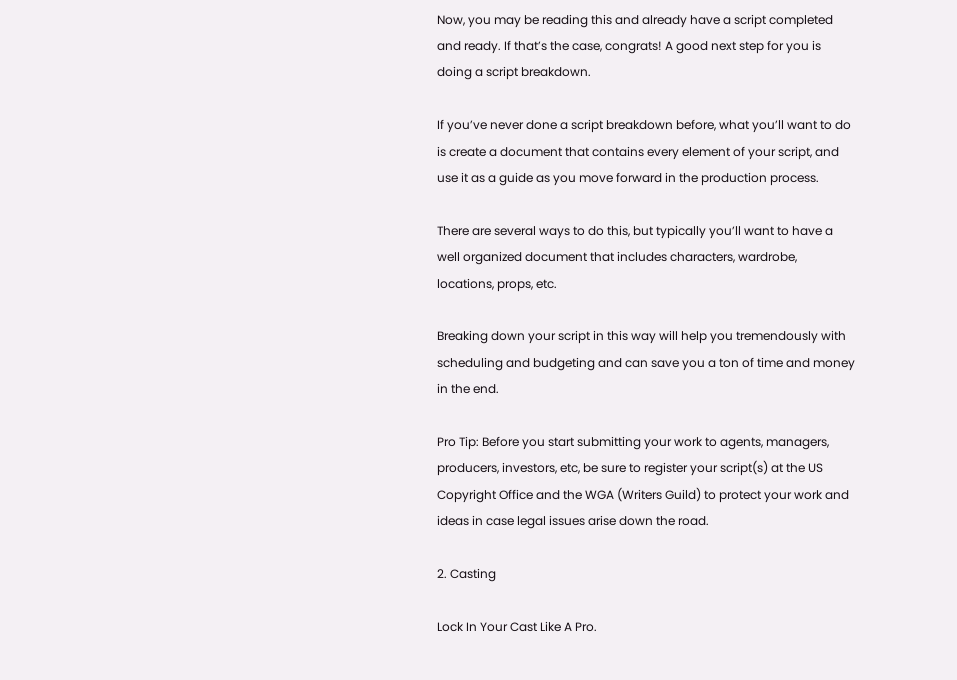Now, you may be reading this and already have a script completed and ready. If that’s the case, congrats! A good next step for you is doing a script breakdown.

If you’ve never done a script breakdown before, what you’ll want to do is create a document that contains every element of your script, and use it as a guide as you move forward in the production process.

There are several ways to do this, but typically you’ll want to have a well organized document that includes characters, wardrobe, locations, props, etc.

Breaking down your script in this way will help you tremendously with scheduling and budgeting and can save you a ton of time and money in the end.

Pro Tip: Before you start submitting your work to agents, managers, producers, investors, etc, be sure to register your script(s) at the US Copyright Office and the WGA (Writers Guild) to protect your work and ideas in case legal issues arise down the road.

2. Casting

Lock In Your Cast Like A Pro.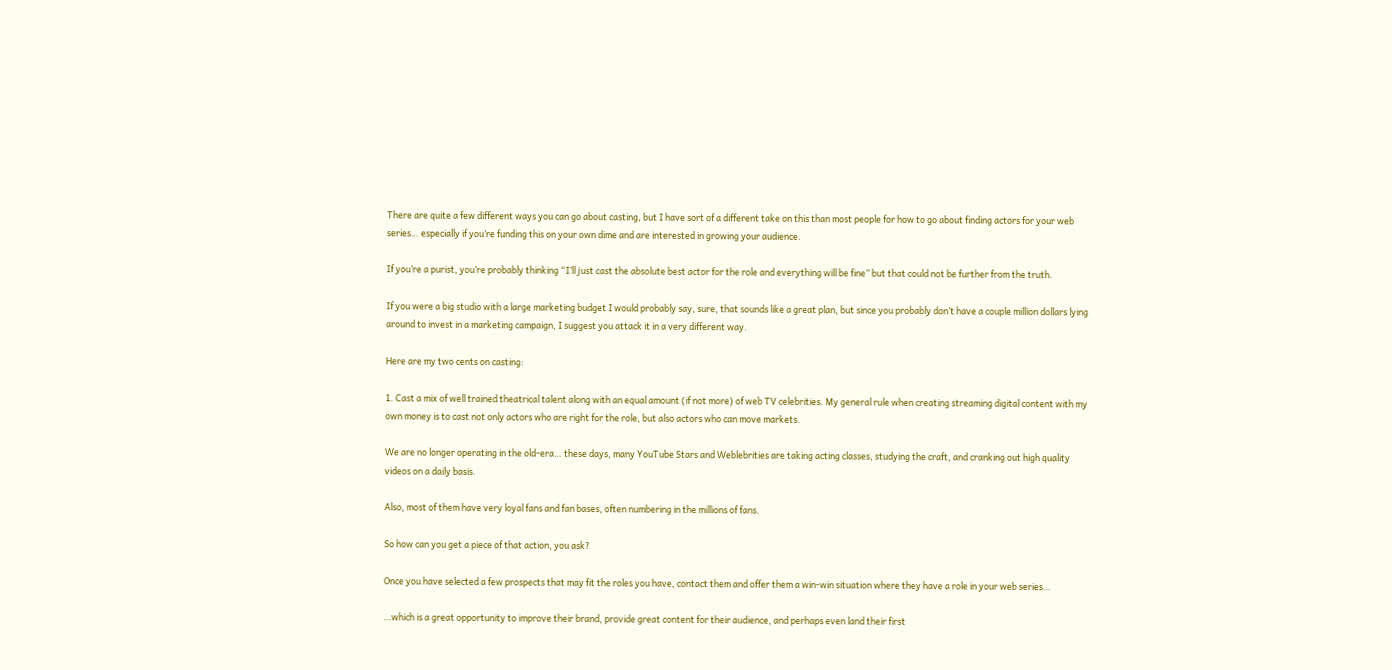There are quite a few different ways you can go about casting, but I have sort of a different take on this than most people for how to go about finding actors for your web series… especially if you’re funding this on your own dime and are interested in growing your audience.

If you’re a purist, you’re probably thinking “I’ll just cast the absolute best actor for the role and everything will be fine” but that could not be further from the truth.

If you were a big studio with a large marketing budget I would probably say, sure, that sounds like a great plan, but since you probably don’t have a couple million dollars lying around to invest in a marketing campaign, I suggest you attack it in a very different way.

Here are my two cents on casting:

1. Cast a mix of well trained theatrical talent along with an equal amount (if not more) of web TV celebrities. My general rule when creating streaming digital content with my own money is to cast not only actors who are right for the role, but also actors who can move markets.

We are no longer operating in the old-era… these days, many YouTube Stars and Weblebrities are taking acting classes, studying the craft, and cranking out high quality videos on a daily basis.

Also, most of them have very loyal fans and fan bases, often numbering in the millions of fans.

So how can you get a piece of that action, you ask?

Once you have selected a few prospects that may fit the roles you have, contact them and offer them a win-win situation where they have a role in your web series…

…which is a great opportunity to improve their brand, provide great content for their audience, and perhaps even land their first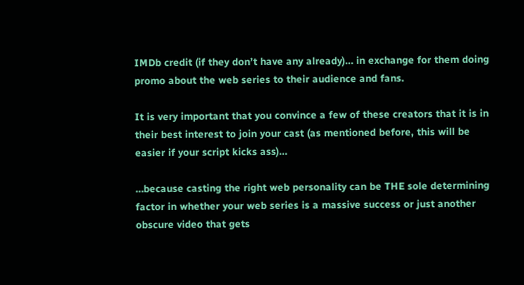IMDb credit (if they don’t have any already)… in exchange for them doing promo about the web series to their audience and fans.

It is very important that you convince a few of these creators that it is in their best interest to join your cast (as mentioned before, this will be easier if your script kicks ass)…

…because casting the right web personality can be THE sole determining factor in whether your web series is a massive success or just another obscure video that gets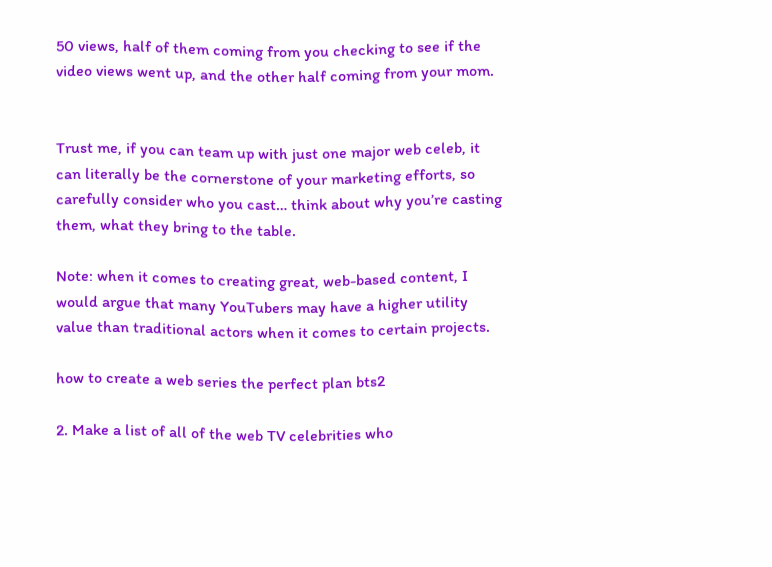50 views, half of them coming from you checking to see if the video views went up, and the other half coming from your mom.


Trust me, if you can team up with just one major web celeb, it can literally be the cornerstone of your marketing efforts, so carefully consider who you cast… think about why you’re casting them, what they bring to the table.

Note: when it comes to creating great, web-based content, I would argue that many YouTubers may have a higher utility value than traditional actors when it comes to certain projects.

how to create a web series the perfect plan bts2

2. Make a list of all of the web TV celebrities who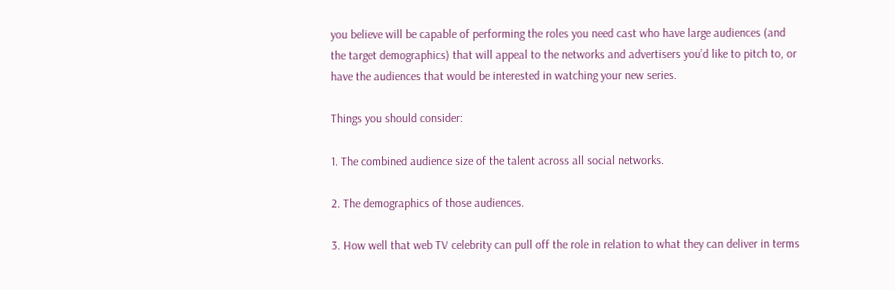you believe will be capable of performing the roles you need cast who have large audiences (and the target demographics) that will appeal to the networks and advertisers you’d like to pitch to, or have the audiences that would be interested in watching your new series.

Things you should consider:

1. The combined audience size of the talent across all social networks.

2. The demographics of those audiences.

3. How well that web TV celebrity can pull off the role in relation to what they can deliver in terms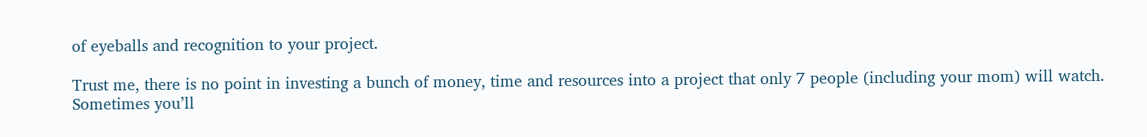of eyeballs and recognition to your project.

Trust me, there is no point in investing a bunch of money, time and resources into a project that only 7 people (including your mom) will watch. Sometimes you’ll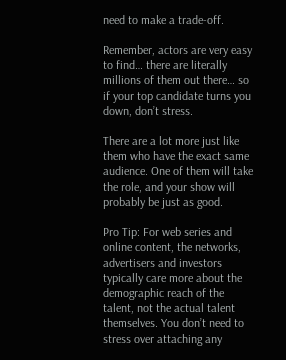need to make a trade-off.

Remember, actors are very easy to find… there are literally millions of them out there… so if your top candidate turns you down, don’t stress.

There are a lot more just like them who have the exact same audience. One of them will take the role, and your show will probably be just as good.

Pro Tip: For web series and online content, the networks, advertisers and investors typically care more about the demographic reach of the talent, not the actual talent themselves. You don’t need to stress over attaching any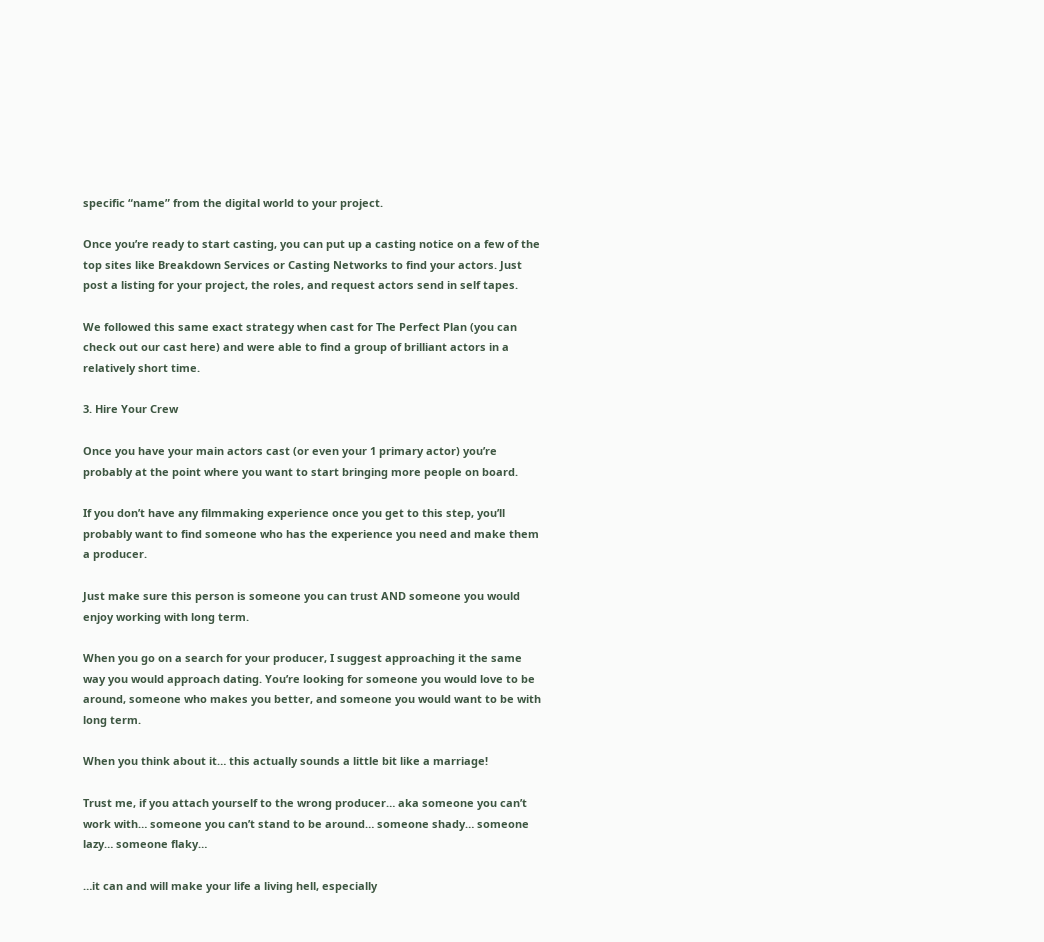specific “name” from the digital world to your project.

Once you’re ready to start casting, you can put up a casting notice on a few of the top sites like Breakdown Services or Casting Networks to find your actors. Just post a listing for your project, the roles, and request actors send in self tapes.

We followed this same exact strategy when cast for The Perfect Plan (you can check out our cast here) and were able to find a group of brilliant actors in a relatively short time.

3. Hire Your Crew

Once you have your main actors cast (or even your 1 primary actor) you’re probably at the point where you want to start bringing more people on board.

If you don’t have any filmmaking experience once you get to this step, you’ll probably want to find someone who has the experience you need and make them a producer.

Just make sure this person is someone you can trust AND someone you would enjoy working with long term.

When you go on a search for your producer, I suggest approaching it the same way you would approach dating. You’re looking for someone you would love to be around, someone who makes you better, and someone you would want to be with long term.

When you think about it… this actually sounds a little bit like a marriage!

Trust me, if you attach yourself to the wrong producer… aka someone you can’t work with… someone you can’t stand to be around… someone shady… someone lazy… someone flaky…

…it can and will make your life a living hell, especially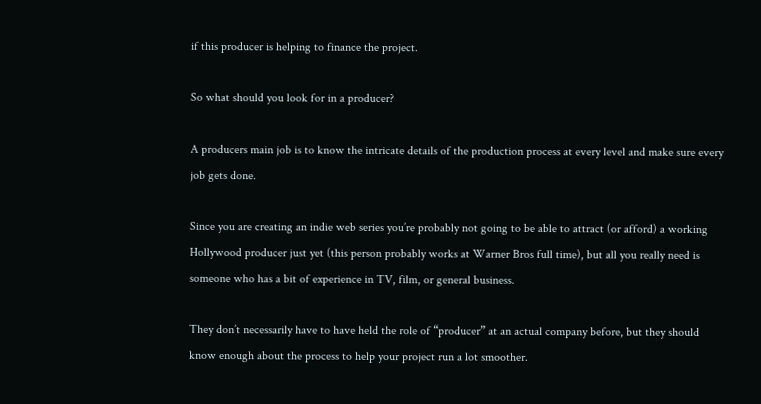if this producer is helping to finance the project.

So what should you look for in a producer?

A producers main job is to know the intricate details of the production process at every level and make sure every job gets done.

Since you are creating an indie web series you’re probably not going to be able to attract (or afford) a working Hollywood producer just yet (this person probably works at Warner Bros full time), but all you really need is someone who has a bit of experience in TV, film, or general business.

They don’t necessarily have to have held the role of “producer” at an actual company before, but they should know enough about the process to help your project run a lot smoother.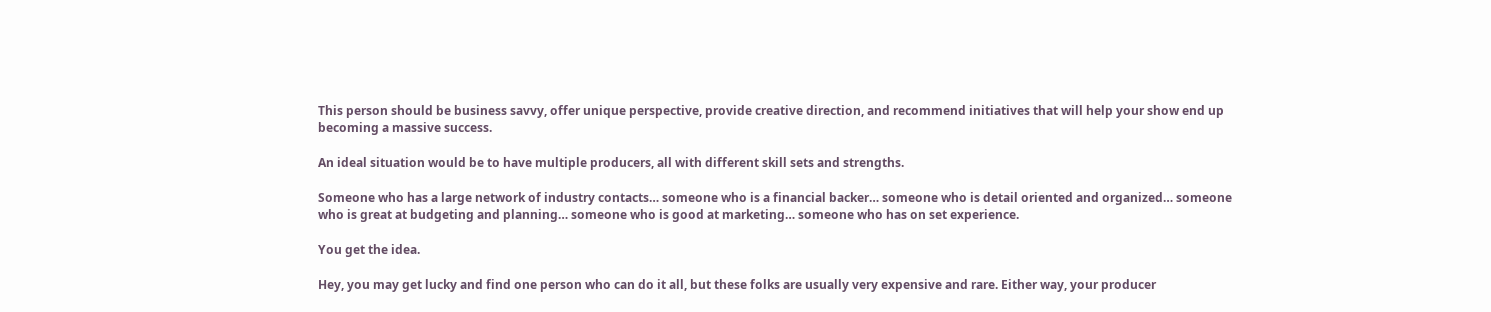This person should be business savvy, offer unique perspective, provide creative direction, and recommend initiatives that will help your show end up becoming a massive success.

An ideal situation would be to have multiple producers, all with different skill sets and strengths.

Someone who has a large network of industry contacts… someone who is a financial backer… someone who is detail oriented and organized… someone who is great at budgeting and planning… someone who is good at marketing… someone who has on set experience.

You get the idea.

Hey, you may get lucky and find one person who can do it all, but these folks are usually very expensive and rare. Either way, your producer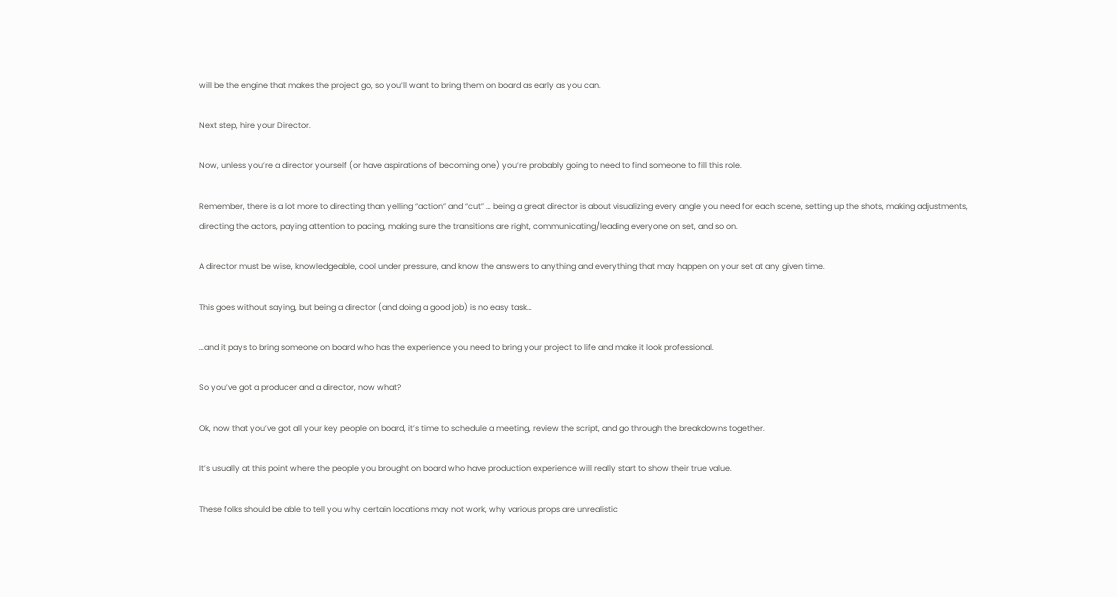will be the engine that makes the project go, so you’ll want to bring them on board as early as you can.

Next step, hire your Director.

Now, unless you’re a director yourself (or have aspirations of becoming one) you’re probably going to need to find someone to fill this role.

Remember, there is a lot more to directing than yelling “action” and “cut” … being a great director is about visualizing every angle you need for each scene, setting up the shots, making adjustments, directing the actors, paying attention to pacing, making sure the transitions are right, communicating/leading everyone on set, and so on.

A director must be wise, knowledgeable, cool under pressure, and know the answers to anything and everything that may happen on your set at any given time.

This goes without saying, but being a director (and doing a good job) is no easy task…

…and it pays to bring someone on board who has the experience you need to bring your project to life and make it look professional.

So you’ve got a producer and a director, now what?

Ok, now that you’ve got all your key people on board, it’s time to schedule a meeting, review the script, and go through the breakdowns together.

It’s usually at this point where the people you brought on board who have production experience will really start to show their true value.

These folks should be able to tell you why certain locations may not work, why various props are unrealistic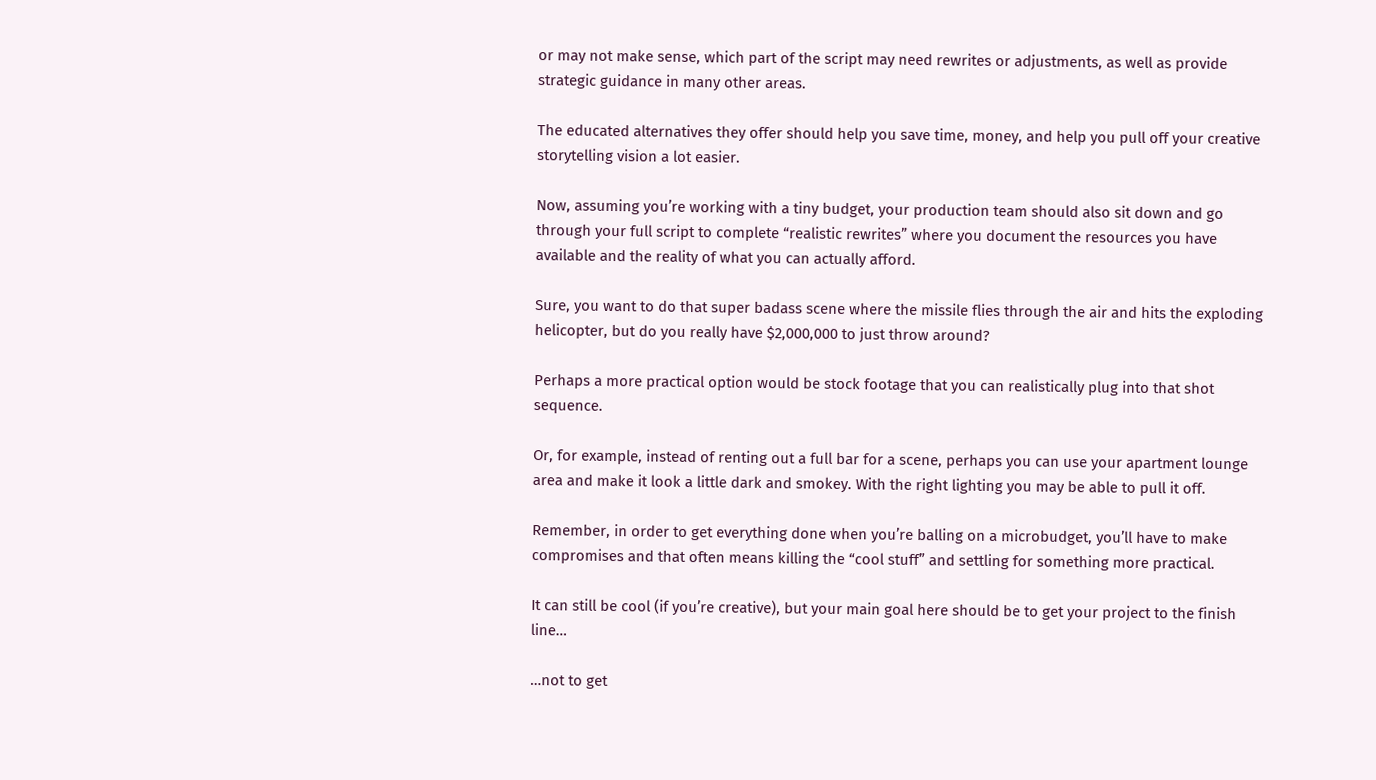or may not make sense, which part of the script may need rewrites or adjustments, as well as provide strategic guidance in many other areas.

The educated alternatives they offer should help you save time, money, and help you pull off your creative storytelling vision a lot easier.

Now, assuming you’re working with a tiny budget, your production team should also sit down and go through your full script to complete “realistic rewrites” where you document the resources you have available and the reality of what you can actually afford.

Sure, you want to do that super badass scene where the missile flies through the air and hits the exploding helicopter, but do you really have $2,000,000 to just throw around?

Perhaps a more practical option would be stock footage that you can realistically plug into that shot sequence.

Or, for example, instead of renting out a full bar for a scene, perhaps you can use your apartment lounge area and make it look a little dark and smokey. With the right lighting you may be able to pull it off.

Remember, in order to get everything done when you’re balling on a microbudget, you’ll have to make compromises and that often means killing the “cool stuff” and settling for something more practical.

It can still be cool (if you’re creative), but your main goal here should be to get your project to the finish line…

…not to get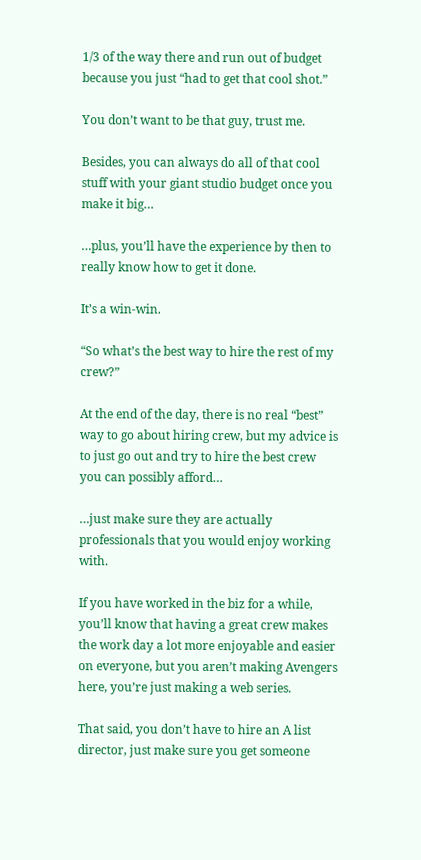1/3 of the way there and run out of budget because you just “had to get that cool shot.”

You don’t want to be that guy, trust me.

Besides, you can always do all of that cool stuff with your giant studio budget once you make it big…

…plus, you’ll have the experience by then to really know how to get it done.

It’s a win-win.

“So what’s the best way to hire the rest of my crew?”

At the end of the day, there is no real “best” way to go about hiring crew, but my advice is to just go out and try to hire the best crew you can possibly afford…

…just make sure they are actually professionals that you would enjoy working with.

If you have worked in the biz for a while, you’ll know that having a great crew makes the work day a lot more enjoyable and easier on everyone, but you aren’t making Avengers here, you’re just making a web series.

That said, you don’t have to hire an A list director, just make sure you get someone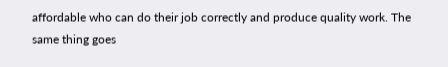affordable who can do their job correctly and produce quality work. The same thing goes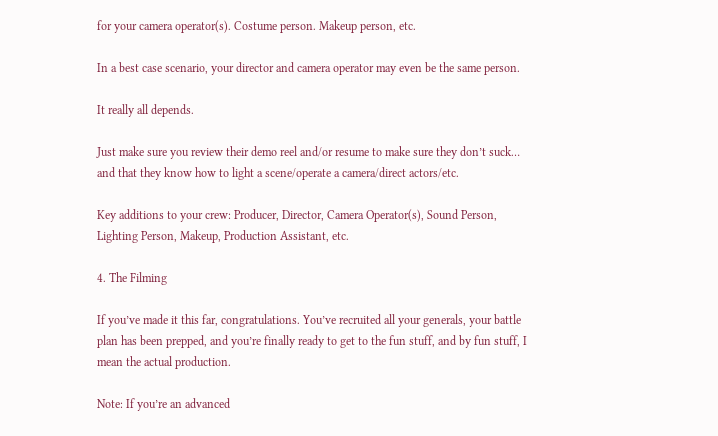for your camera operator(s). Costume person. Makeup person, etc.

In a best case scenario, your director and camera operator may even be the same person.

It really all depends.

Just make sure you review their demo reel and/or resume to make sure they don’t suck… and that they know how to light a scene/operate a camera/direct actors/etc.

Key additions to your crew: Producer, Director, Camera Operator(s), Sound Person, Lighting Person, Makeup, Production Assistant, etc.

4. The Filming

If you’ve made it this far, congratulations. You’ve recruited all your generals, your battle plan has been prepped, and you’re finally ready to get to the fun stuff, and by fun stuff, I mean the actual production.

Note: If you’re an advanced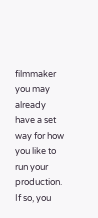filmmaker you may already have a set way for how you like to run your production. If so, you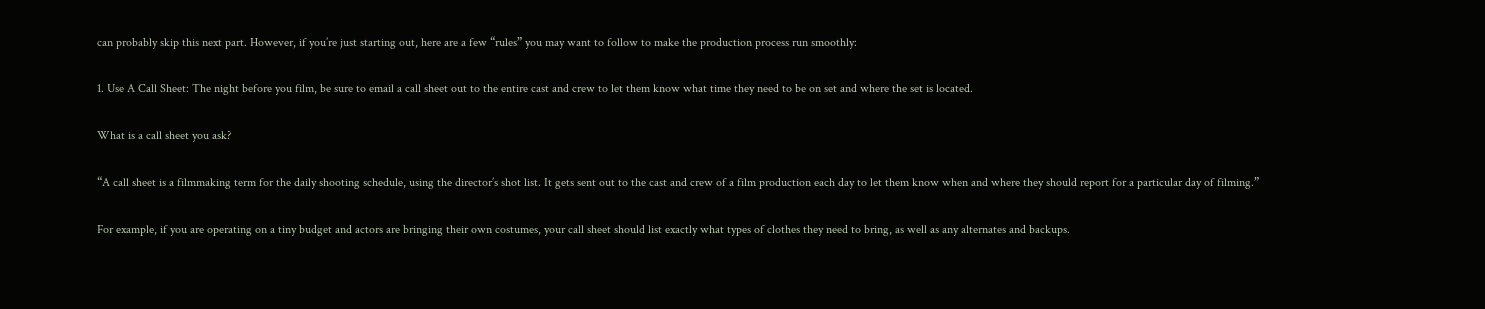can probably skip this next part. However, if you’re just starting out, here are a few “rules” you may want to follow to make the production process run smoothly:

1. Use A Call Sheet: The night before you film, be sure to email a call sheet out to the entire cast and crew to let them know what time they need to be on set and where the set is located.

What is a call sheet you ask?

“A call sheet is a filmmaking term for the daily shooting schedule, using the director’s shot list. It gets sent out to the cast and crew of a film production each day to let them know when and where they should report for a particular day of filming.”

For example, if you are operating on a tiny budget and actors are bringing their own costumes, your call sheet should list exactly what types of clothes they need to bring, as well as any alternates and backups.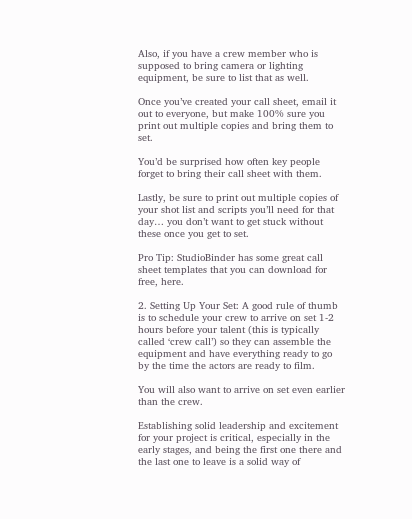Also, if you have a crew member who is supposed to bring camera or lighting equipment, be sure to list that as well.

Once you’ve created your call sheet, email it out to everyone, but make 100% sure you print out multiple copies and bring them to set.

You’d be surprised how often key people forget to bring their call sheet with them.

Lastly, be sure to print out multiple copies of your shot list and scripts you’ll need for that day… you don’t want to get stuck without these once you get to set.

Pro Tip: StudioBinder has some great call sheet templates that you can download for free, here.

2. Setting Up Your Set: A good rule of thumb is to schedule your crew to arrive on set 1-2 hours before your talent (this is typically called ‘crew call’) so they can assemble the equipment and have everything ready to go by the time the actors are ready to film.

You will also want to arrive on set even earlier than the crew.

Establishing solid leadership and excitement for your project is critical, especially in the early stages, and being the first one there and the last one to leave is a solid way of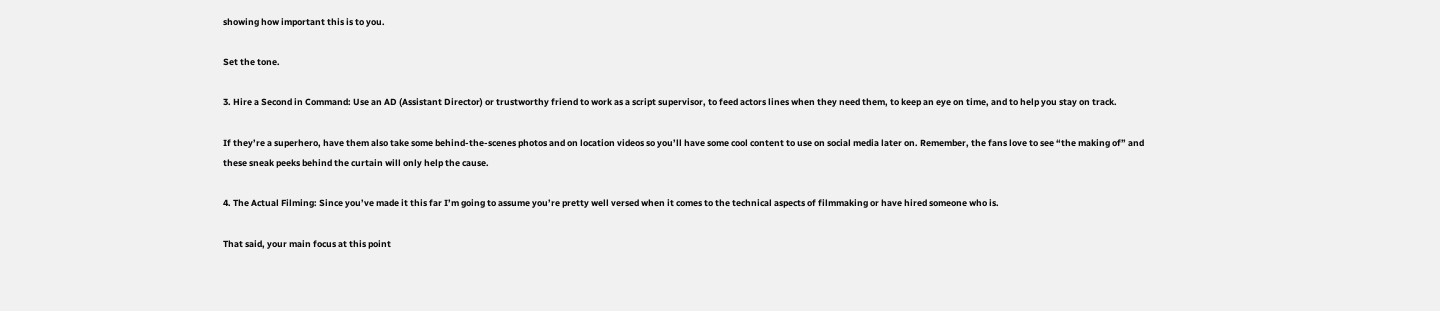showing how important this is to you.

Set the tone.

3. Hire a Second in Command: Use an AD (Assistant Director) or trustworthy friend to work as a script supervisor, to feed actors lines when they need them, to keep an eye on time, and to help you stay on track.

If they’re a superhero, have them also take some behind-the-scenes photos and on location videos so you’ll have some cool content to use on social media later on. Remember, the fans love to see “the making of” and these sneak peeks behind the curtain will only help the cause.

4. The Actual Filming: Since you’ve made it this far I’m going to assume you’re pretty well versed when it comes to the technical aspects of filmmaking or have hired someone who is.

That said, your main focus at this point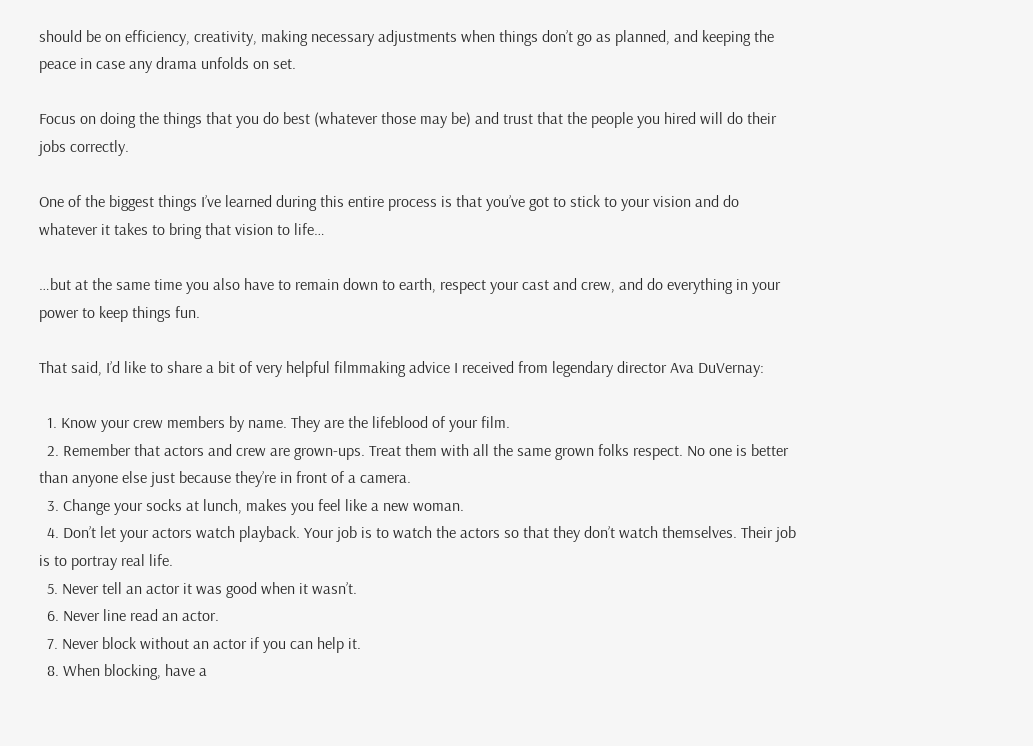should be on efficiency, creativity, making necessary adjustments when things don’t go as planned, and keeping the peace in case any drama unfolds on set.

Focus on doing the things that you do best (whatever those may be) and trust that the people you hired will do their jobs correctly.

One of the biggest things I’ve learned during this entire process is that you’ve got to stick to your vision and do whatever it takes to bring that vision to life…

…but at the same time you also have to remain down to earth, respect your cast and crew, and do everything in your power to keep things fun.

That said, I’d like to share a bit of very helpful filmmaking advice I received from legendary director Ava DuVernay:

  1. Know your crew members by name. They are the lifeblood of your film.
  2. Remember that actors and crew are grown-ups. Treat them with all the same grown folks respect. No one is better than anyone else just because they’re in front of a camera.
  3. Change your socks at lunch, makes you feel like a new woman.
  4. Don’t let your actors watch playback. Your job is to watch the actors so that they don’t watch themselves. Their job is to portray real life.
  5. Never tell an actor it was good when it wasn’t.
  6. Never line read an actor.
  7. Never block without an actor if you can help it.
  8. When blocking, have a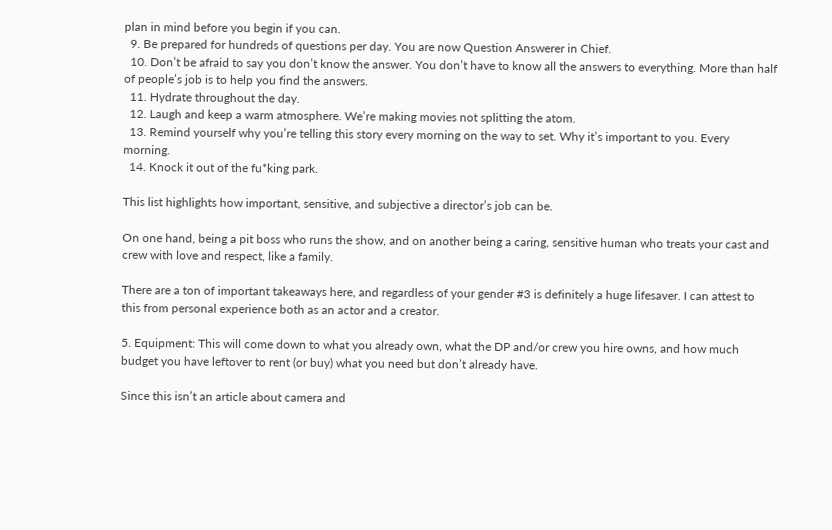plan in mind before you begin if you can.
  9. Be prepared for hundreds of questions per day. You are now Question Answerer in Chief.
  10. Don’t be afraid to say you don’t know the answer. You don’t have to know all the answers to everything. More than half of people’s job is to help you find the answers.
  11. Hydrate throughout the day.
  12. Laugh and keep a warm atmosphere. We’re making movies not splitting the atom.
  13. Remind yourself why you’re telling this story every morning on the way to set. Why it’s important to you. Every morning.
  14. Knock it out of the fu*king park.

This list highlights how important, sensitive, and subjective a director’s job can be.

On one hand, being a pit boss who runs the show, and on another being a caring, sensitive human who treats your cast and crew with love and respect, like a family.

There are a ton of important takeaways here, and regardless of your gender #3 is definitely a huge lifesaver. I can attest to this from personal experience both as an actor and a creator.

5. Equipment: This will come down to what you already own, what the DP and/or crew you hire owns, and how much budget you have leftover to rent (or buy) what you need but don’t already have.

Since this isn’t an article about camera and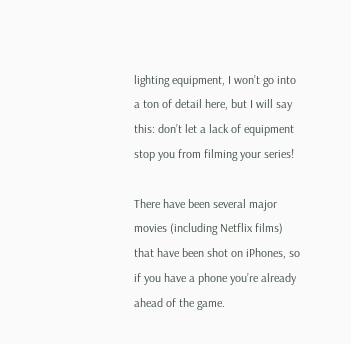lighting equipment, I won’t go into a ton of detail here, but I will say this: don’t let a lack of equipment stop you from filming your series!

There have been several major movies (including Netflix films) that have been shot on iPhones, so if you have a phone you’re already ahead of the game.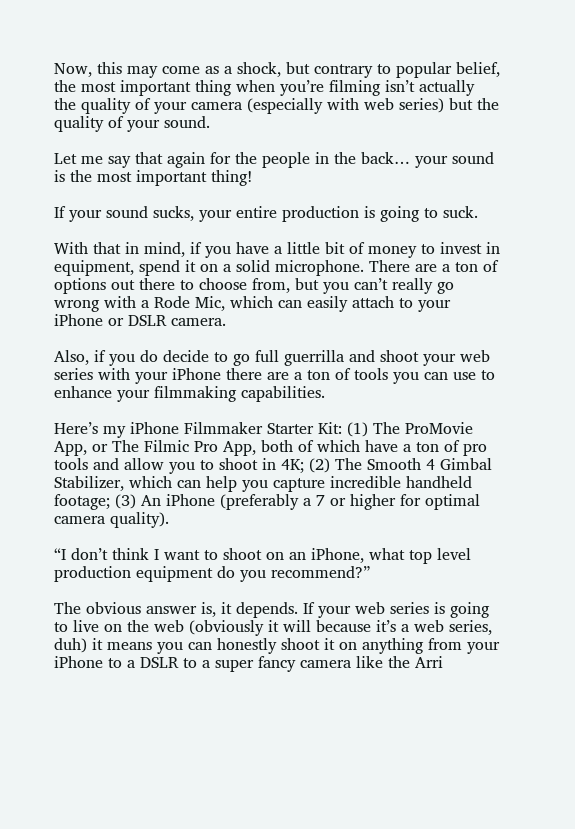Now, this may come as a shock, but contrary to popular belief, the most important thing when you’re filming isn’t actually the quality of your camera (especially with web series) but the quality of your sound.

Let me say that again for the people in the back… your sound is the most important thing!

If your sound sucks, your entire production is going to suck.

With that in mind, if you have a little bit of money to invest in equipment, spend it on a solid microphone. There are a ton of options out there to choose from, but you can’t really go wrong with a Rode Mic, which can easily attach to your iPhone or DSLR camera.

Also, if you do decide to go full guerrilla and shoot your web series with your iPhone there are a ton of tools you can use to enhance your filmmaking capabilities.

Here’s my iPhone Filmmaker Starter Kit: (1) The ProMovie App, or The Filmic Pro App, both of which have a ton of pro tools and allow you to shoot in 4K; (2) The Smooth 4 Gimbal Stabilizer, which can help you capture incredible handheld footage; (3) An iPhone (preferably a 7 or higher for optimal camera quality).

“I don’t think I want to shoot on an iPhone, what top level production equipment do you recommend?”

The obvious answer is, it depends. If your web series is going to live on the web (obviously it will because it’s a web series, duh) it means you can honestly shoot it on anything from your iPhone to a DSLR to a super fancy camera like the Arri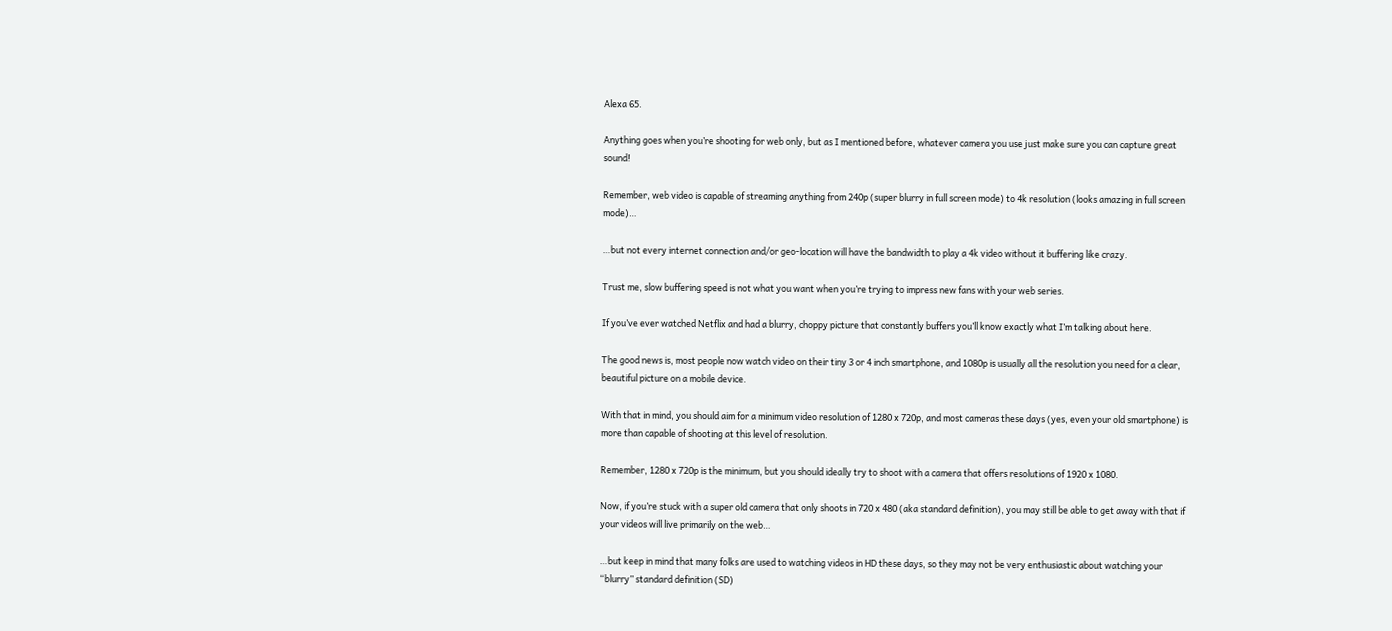Alexa 65.

Anything goes when you’re shooting for web only, but as I mentioned before, whatever camera you use just make sure you can capture great sound!

Remember, web video is capable of streaming anything from 240p (super blurry in full screen mode) to 4k resolution (looks amazing in full screen mode)…

…but not every internet connection and/or geo-location will have the bandwidth to play a 4k video without it buffering like crazy.

Trust me, slow buffering speed is not what you want when you’re trying to impress new fans with your web series.

If you’ve ever watched Netflix and had a blurry, choppy picture that constantly buffers you’ll know exactly what I’m talking about here.

The good news is, most people now watch video on their tiny 3 or 4 inch smartphone, and 1080p is usually all the resolution you need for a clear, beautiful picture on a mobile device.

With that in mind, you should aim for a minimum video resolution of 1280 x 720p, and most cameras these days (yes, even your old smartphone) is more than capable of shooting at this level of resolution.

Remember, 1280 x 720p is the minimum, but you should ideally try to shoot with a camera that offers resolutions of 1920 x 1080.

Now, if you’re stuck with a super old camera that only shoots in 720 x 480 (aka standard definition), you may still be able to get away with that if your videos will live primarily on the web…

…but keep in mind that many folks are used to watching videos in HD these days, so they may not be very enthusiastic about watching your “blurry” standard definition (SD)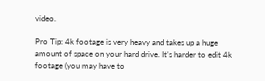video.

Pro Tip: 4k footage is very heavy and takes up a huge amount of space on your hard drive. It’s harder to edit 4k footage (you may have to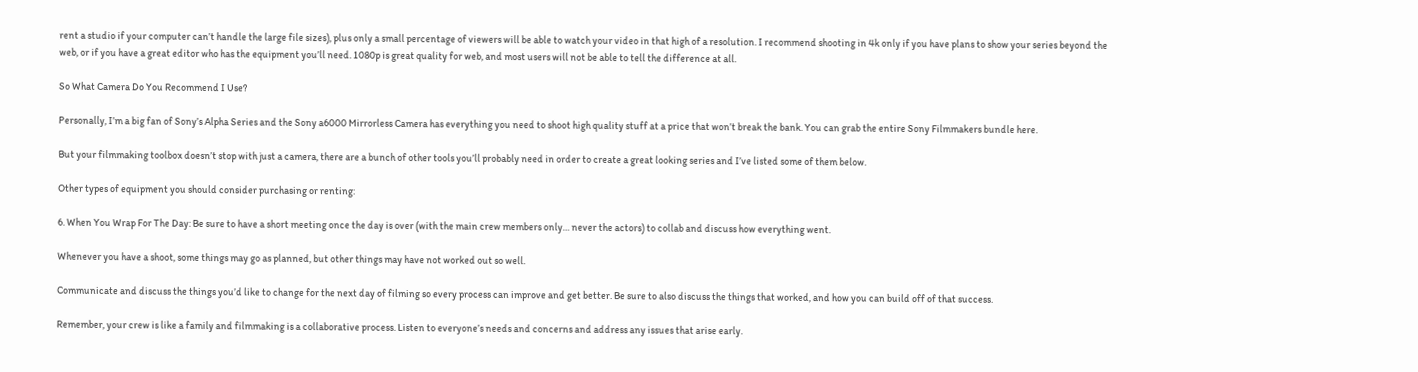rent a studio if your computer can’t handle the large file sizes), plus only a small percentage of viewers will be able to watch your video in that high of a resolution. I recommend shooting in 4k only if you have plans to show your series beyond the web, or if you have a great editor who has the equipment you’ll need. 1080p is great quality for web, and most users will not be able to tell the difference at all.

So What Camera Do You Recommend I Use?

Personally, I’m a big fan of Sony’s Alpha Series and the Sony a6000 Mirrorless Camera has everything you need to shoot high quality stuff at a price that won’t break the bank. You can grab the entire Sony Filmmakers bundle here.

But your filmmaking toolbox doesn’t stop with just a camera, there are a bunch of other tools you’ll probably need in order to create a great looking series and I’ve listed some of them below.

Other types of equipment you should consider purchasing or renting:

6. When You Wrap For The Day: Be sure to have a short meeting once the day is over (with the main crew members only… never the actors) to collab and discuss how everything went.

Whenever you have a shoot, some things may go as planned, but other things may have not worked out so well.

Communicate and discuss the things you’d like to change for the next day of filming so every process can improve and get better. Be sure to also discuss the things that worked, and how you can build off of that success.

Remember, your crew is like a family and filmmaking is a collaborative process. Listen to everyone’s needs and concerns and address any issues that arise early.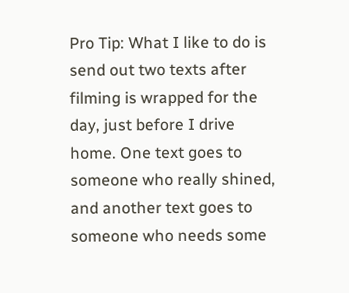Pro Tip: What I like to do is send out two texts after filming is wrapped for the day, just before I drive home. One text goes to someone who really shined, and another text goes to someone who needs some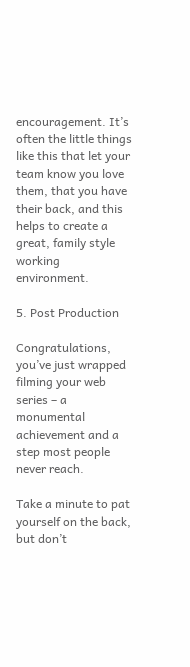encouragement. It’s often the little things like this that let your team know you love them, that you have their back, and this helps to create a great, family style working environment.

5. Post Production

Congratulations, you’ve just wrapped filming your web series – a monumental achievement and a step most people never reach.

Take a minute to pat yourself on the back, but don’t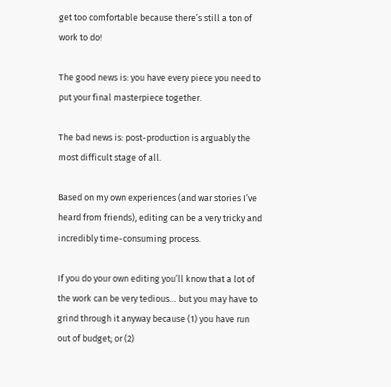get too comfortable because there’s still a ton of work to do!

The good news is: you have every piece you need to put your final masterpiece together.

The bad news is: post-production is arguably the most difficult stage of all.

Based on my own experiences (and war stories I’ve heard from friends), editing can be a very tricky and incredibly time-consuming process.

If you do your own editing you’ll know that a lot of the work can be very tedious… but you may have to grind through it anyway because (1) you have run out of budget; or (2)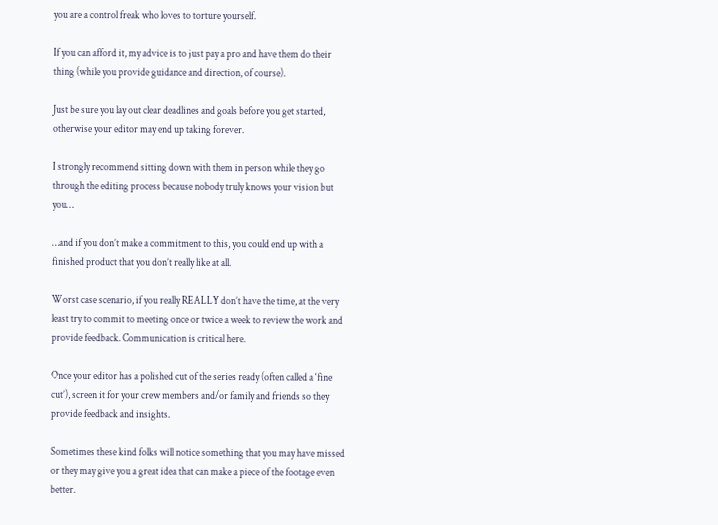you are a control freak who loves to torture yourself.

If you can afford it, my advice is to just pay a pro and have them do their thing (while you provide guidance and direction, of course).

Just be sure you lay out clear deadlines and goals before you get started, otherwise your editor may end up taking forever.

I strongly recommend sitting down with them in person while they go through the editing process because nobody truly knows your vision but you…

…and if you don’t make a commitment to this, you could end up with a finished product that you don’t really like at all.

Worst case scenario, if you really REALLY don’t have the time, at the very least try to commit to meeting once or twice a week to review the work and provide feedback. Communication is critical here.

Once your editor has a polished cut of the series ready (often called a ‘fine cut’), screen it for your crew members and/or family and friends so they provide feedback and insights.

Sometimes these kind folks will notice something that you may have missed or they may give you a great idea that can make a piece of the footage even better.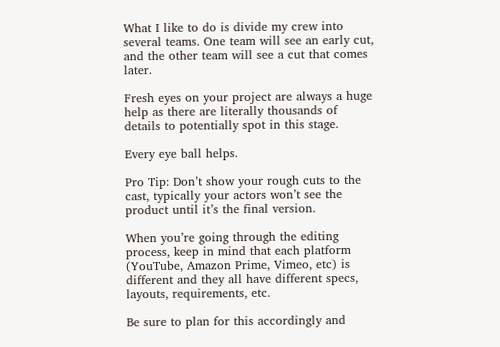What I like to do is divide my crew into several teams. One team will see an early cut, and the other team will see a cut that comes later.

Fresh eyes on your project are always a huge help as there are literally thousands of details to potentially spot in this stage.

Every eye ball helps.

Pro Tip: Don’t show your rough cuts to the cast, typically your actors won’t see the product until it’s the final version.

When you’re going through the editing process, keep in mind that each platform (YouTube, Amazon Prime, Vimeo, etc) is different and they all have different specs, layouts, requirements, etc.

Be sure to plan for this accordingly and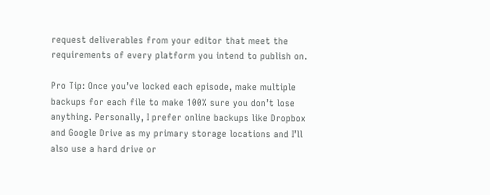request deliverables from your editor that meet the requirements of every platform you intend to publish on.

Pro Tip: Once you’ve locked each episode, make multiple backups for each file to make 100% sure you don’t lose anything. Personally, I prefer online backups like Dropbox and Google Drive as my primary storage locations and I’ll also use a hard drive or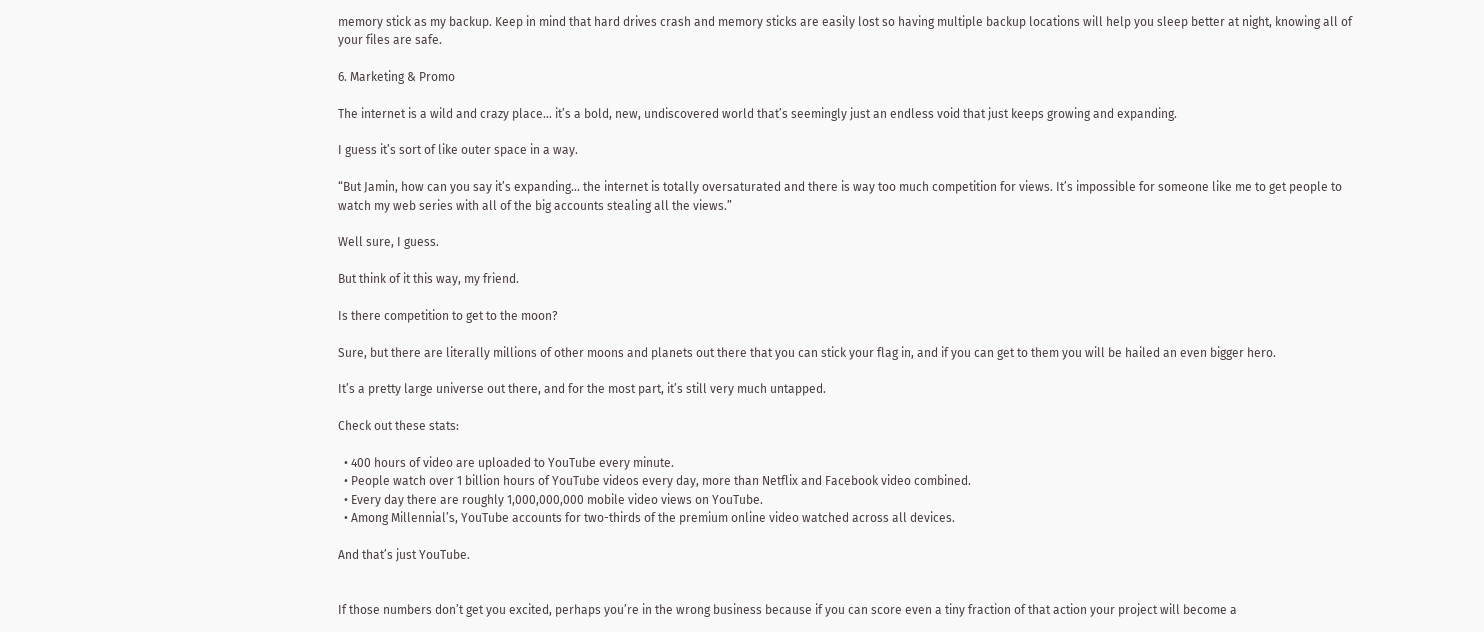memory stick as my backup. Keep in mind that hard drives crash and memory sticks are easily lost so having multiple backup locations will help you sleep better at night, knowing all of your files are safe.

6. Marketing & Promo

The internet is a wild and crazy place… it’s a bold, new, undiscovered world that’s seemingly just an endless void that just keeps growing and expanding.

I guess it’s sort of like outer space in a way.

“But Jamin, how can you say it’s expanding… the internet is totally oversaturated and there is way too much competition for views. It’s impossible for someone like me to get people to watch my web series with all of the big accounts stealing all the views.”

Well sure, I guess.

But think of it this way, my friend.

Is there competition to get to the moon?

Sure, but there are literally millions of other moons and planets out there that you can stick your flag in, and if you can get to them you will be hailed an even bigger hero.

It’s a pretty large universe out there, and for the most part, it’s still very much untapped.

Check out these stats:

  • 400 hours of video are uploaded to YouTube every minute.
  • People watch over 1 billion hours of YouTube videos every day, more than Netflix and Facebook video combined.
  • Every day there are roughly 1,000,000,000 mobile video views on YouTube.
  • Among Millennial’s, YouTube accounts for two-thirds of the premium online video watched across all devices.

And that’s just YouTube.


If those numbers don’t get you excited, perhaps you’re in the wrong business because if you can score even a tiny fraction of that action your project will become a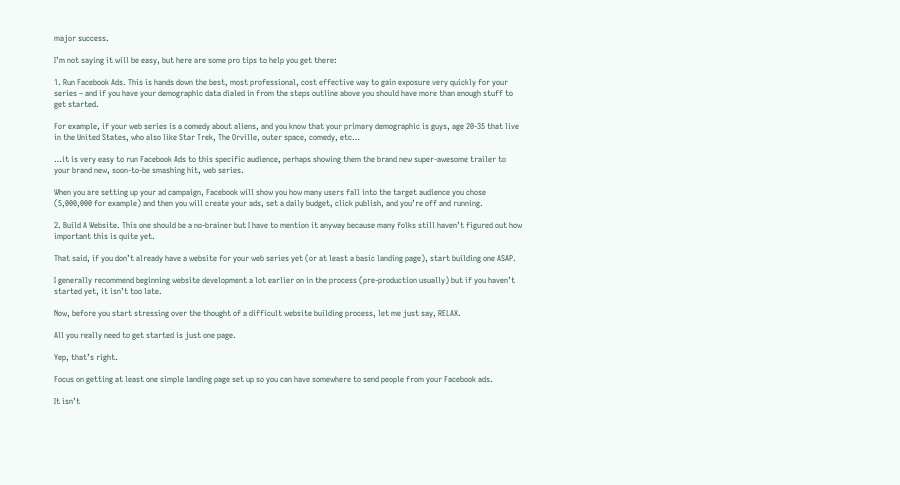major success.

I’m not saying it will be easy, but here are some pro tips to help you get there:

1. Run Facebook Ads. This is hands down the best, most professional, cost effective way to gain exposure very quickly for your series – and if you have your demographic data dialed in from the steps outline above you should have more than enough stuff to get started.

For example, if your web series is a comedy about aliens, and you know that your primary demographic is guys, age 20-35 that live in the United States, who also like Star Trek, The Orville, outer space, comedy, etc…

…it is very easy to run Facebook Ads to this specific audience, perhaps showing them the brand new super-awesome trailer to your brand new, soon-to-be smashing hit, web series.

When you are setting up your ad campaign, Facebook will show you how many users fall into the target audience you chose (5,000,000 for example) and then you will create your ads, set a daily budget, click publish, and you’re off and running.

2. Build A Website. This one should be a no-brainer but I have to mention it anyway because many folks still haven’t figured out how important this is quite yet.

That said, if you don’t already have a website for your web series yet (or at least a basic landing page), start building one ASAP.

I generally recommend beginning website development a lot earlier on in the process (pre-production usually) but if you haven’t started yet, it isn’t too late.

Now, before you start stressing over the thought of a difficult website building process, let me just say, RELAX.

All you really need to get started is just one page.

Yep, that’s right.

Focus on getting at least one simple landing page set up so you can have somewhere to send people from your Facebook ads.

It isn’t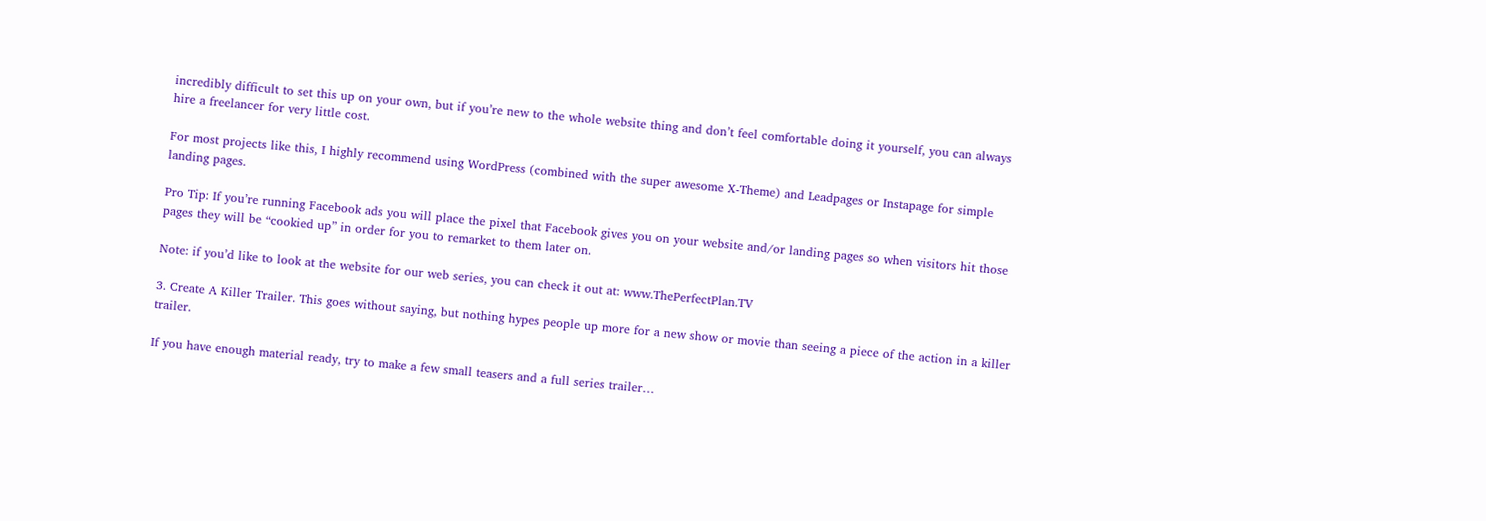incredibly difficult to set this up on your own, but if you’re new to the whole website thing and don’t feel comfortable doing it yourself, you can always hire a freelancer for very little cost.

For most projects like this, I highly recommend using WordPress (combined with the super awesome X-Theme) and Leadpages or Instapage for simple landing pages.

Pro Tip: If you’re running Facebook ads you will place the pixel that Facebook gives you on your website and/or landing pages so when visitors hit those pages they will be “cookied up” in order for you to remarket to them later on.

Note: if you’d like to look at the website for our web series, you can check it out at: www.ThePerfectPlan.TV

3. Create A Killer Trailer. This goes without saying, but nothing hypes people up more for a new show or movie than seeing a piece of the action in a killer trailer.

If you have enough material ready, try to make a few small teasers and a full series trailer…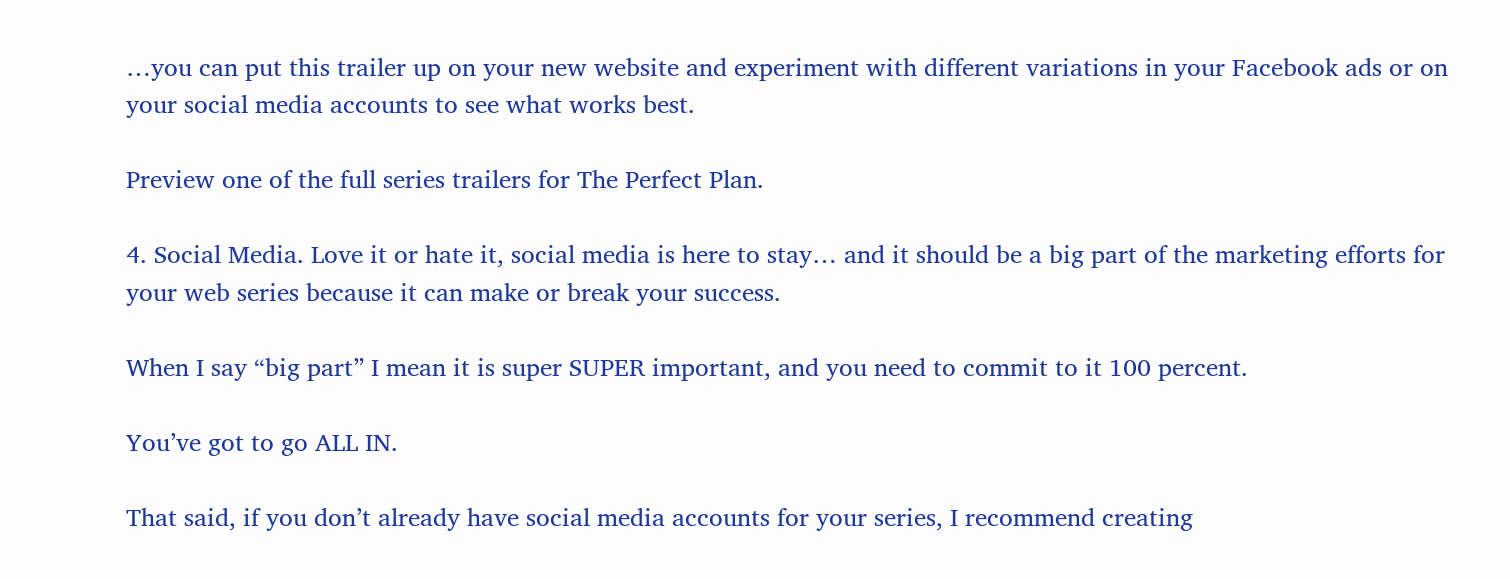…you can put this trailer up on your new website and experiment with different variations in your Facebook ads or on your social media accounts to see what works best.

Preview one of the full series trailers for The Perfect Plan.

4. Social Media. Love it or hate it, social media is here to stay… and it should be a big part of the marketing efforts for your web series because it can make or break your success.

When I say “big part” I mean it is super SUPER important, and you need to commit to it 100 percent.

You’ve got to go ALL IN.

That said, if you don’t already have social media accounts for your series, I recommend creating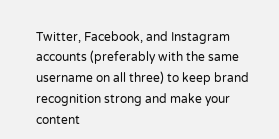Twitter, Facebook, and Instagram accounts (preferably with the same username on all three) to keep brand recognition strong and make your content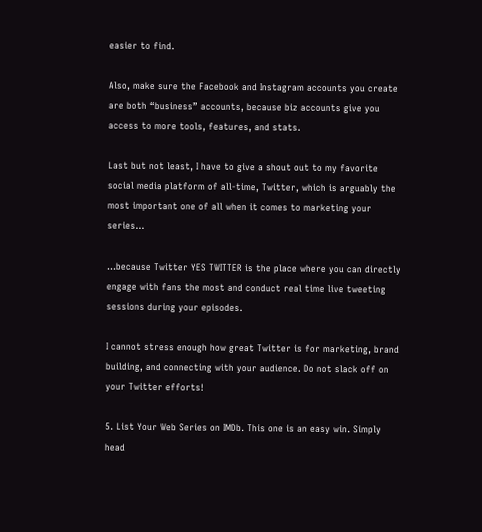easier to find.

Also, make sure the Facebook and Instagram accounts you create are both “business” accounts, because biz accounts give you access to more tools, features, and stats.

Last but not least, I have to give a shout out to my favorite social media platform of all-time, Twitter, which is arguably the most important one of all when it comes to marketing your series…

…because Twitter YES TWITTER is the place where you can directly engage with fans the most and conduct real time live tweeting sessions during your episodes.

I cannot stress enough how great Twitter is for marketing, brand building, and connecting with your audience. Do not slack off on your Twitter efforts!

5. List Your Web Series on IMDb. This one is an easy win. Simply head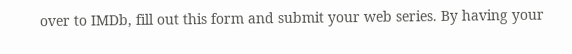over to IMDb, fill out this form and submit your web series. By having your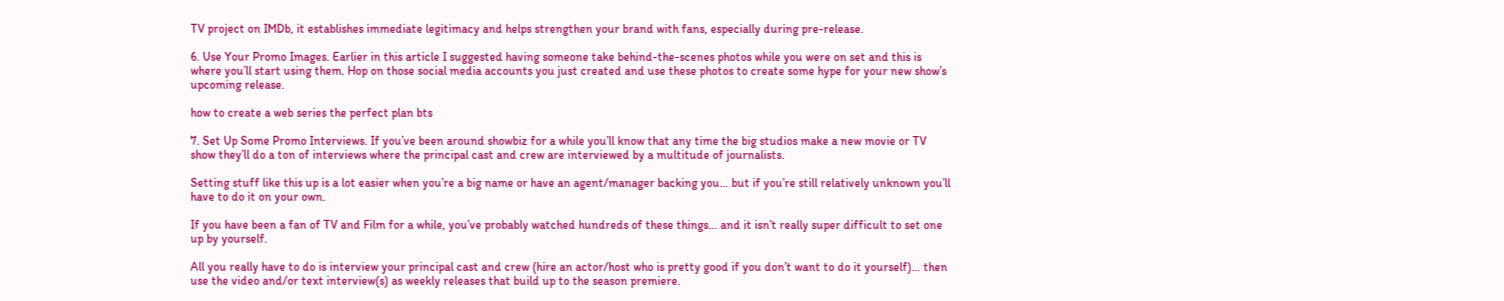TV project on IMDb, it establishes immediate legitimacy and helps strengthen your brand with fans, especially during pre-release.

6. Use Your Promo Images. Earlier in this article I suggested having someone take behind-the-scenes photos while you were on set and this is where you’ll start using them. Hop on those social media accounts you just created and use these photos to create some hype for your new show’s upcoming release.

how to create a web series the perfect plan bts

7. Set Up Some Promo Interviews. If you’ve been around showbiz for a while you’ll know that any time the big studios make a new movie or TV show they’ll do a ton of interviews where the principal cast and crew are interviewed by a multitude of journalists.

Setting stuff like this up is a lot easier when you’re a big name or have an agent/manager backing you… but if you’re still relatively unknown you’ll have to do it on your own.

If you have been a fan of TV and Film for a while, you’ve probably watched hundreds of these things… and it isn’t really super difficult to set one up by yourself.

All you really have to do is interview your principal cast and crew (hire an actor/host who is pretty good if you don’t want to do it yourself)… then use the video and/or text interview(s) as weekly releases that build up to the season premiere.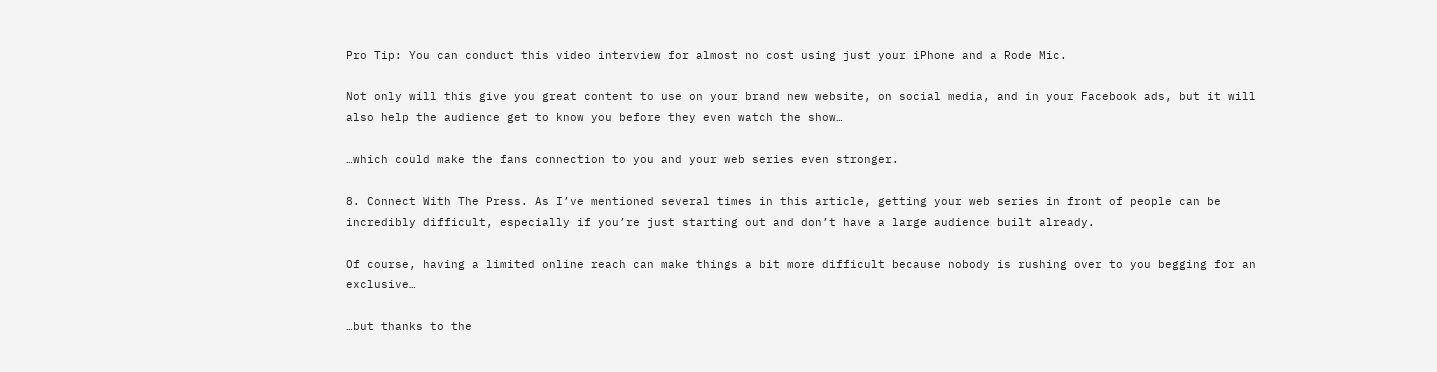Pro Tip: You can conduct this video interview for almost no cost using just your iPhone and a Rode Mic.

Not only will this give you great content to use on your brand new website, on social media, and in your Facebook ads, but it will also help the audience get to know you before they even watch the show…

…which could make the fans connection to you and your web series even stronger.

8. Connect With The Press. As I’ve mentioned several times in this article, getting your web series in front of people can be incredibly difficult, especially if you’re just starting out and don’t have a large audience built already.

Of course, having a limited online reach can make things a bit more difficult because nobody is rushing over to you begging for an exclusive…

…but thanks to the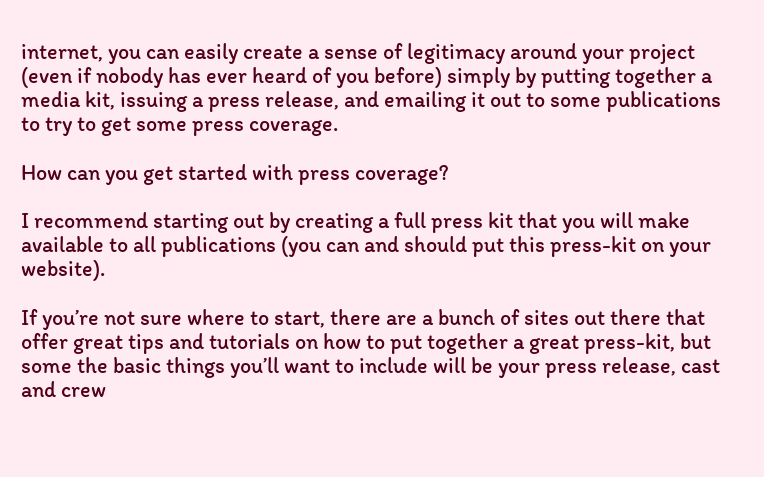internet, you can easily create a sense of legitimacy around your project (even if nobody has ever heard of you before) simply by putting together a media kit, issuing a press release, and emailing it out to some publications to try to get some press coverage.

How can you get started with press coverage?

I recommend starting out by creating a full press kit that you will make available to all publications (you can and should put this press-kit on your website).

If you’re not sure where to start, there are a bunch of sites out there that offer great tips and tutorials on how to put together a great press-kit, but some the basic things you’ll want to include will be your press release, cast and crew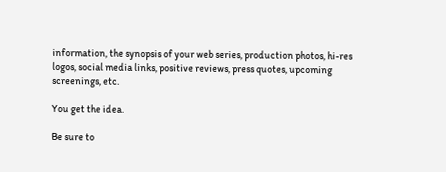information, the synopsis of your web series, production photos, hi-res logos, social media links, positive reviews, press quotes, upcoming screenings, etc.

You get the idea.

Be sure to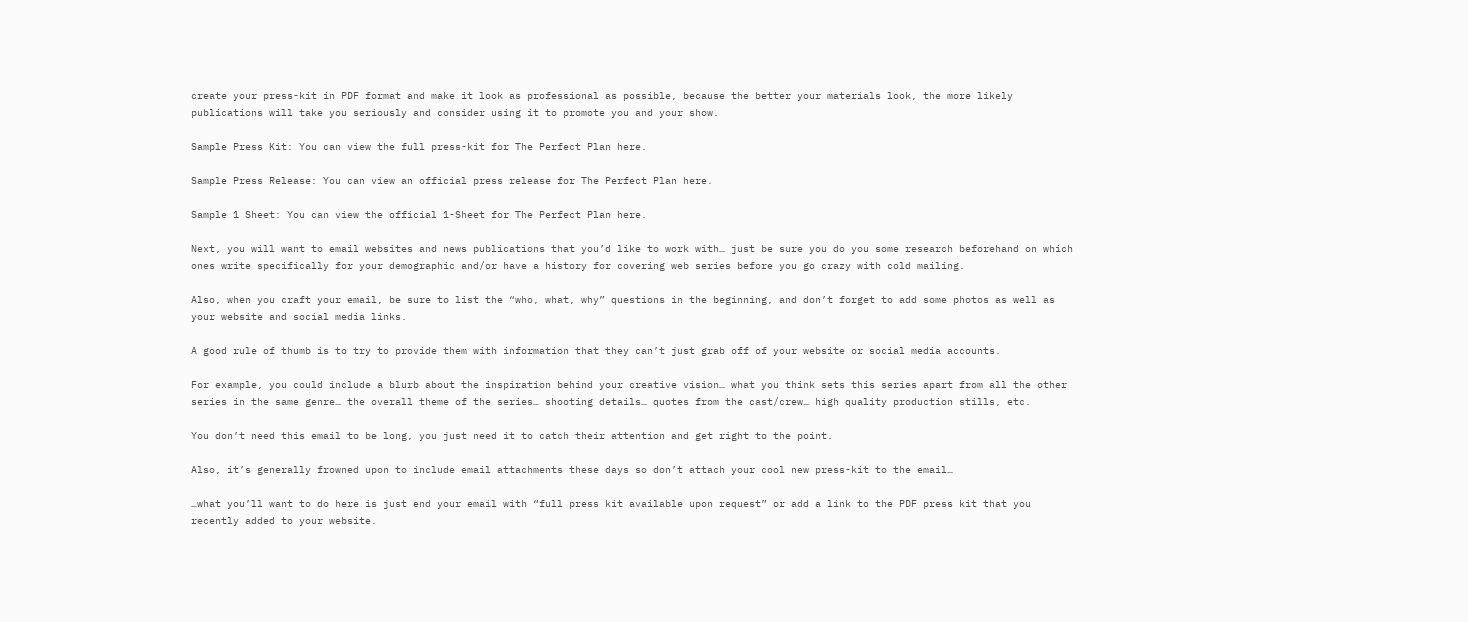create your press-kit in PDF format and make it look as professional as possible, because the better your materials look, the more likely publications will take you seriously and consider using it to promote you and your show.

Sample Press Kit: You can view the full press-kit for The Perfect Plan here.

Sample Press Release: You can view an official press release for The Perfect Plan here.

Sample 1 Sheet: You can view the official 1-Sheet for The Perfect Plan here.

Next, you will want to email websites and news publications that you’d like to work with… just be sure you do you some research beforehand on which ones write specifically for your demographic and/or have a history for covering web series before you go crazy with cold mailing.

Also, when you craft your email, be sure to list the “who, what, why” questions in the beginning, and don’t forget to add some photos as well as your website and social media links.

A good rule of thumb is to try to provide them with information that they can’t just grab off of your website or social media accounts.

For example, you could include a blurb about the inspiration behind your creative vision… what you think sets this series apart from all the other series in the same genre… the overall theme of the series… shooting details… quotes from the cast/crew… high quality production stills, etc.

You don’t need this email to be long, you just need it to catch their attention and get right to the point.

Also, it’s generally frowned upon to include email attachments these days so don’t attach your cool new press-kit to the email…

…what you’ll want to do here is just end your email with “full press kit available upon request” or add a link to the PDF press kit that you recently added to your website.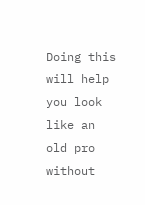Doing this will help you look like an old pro without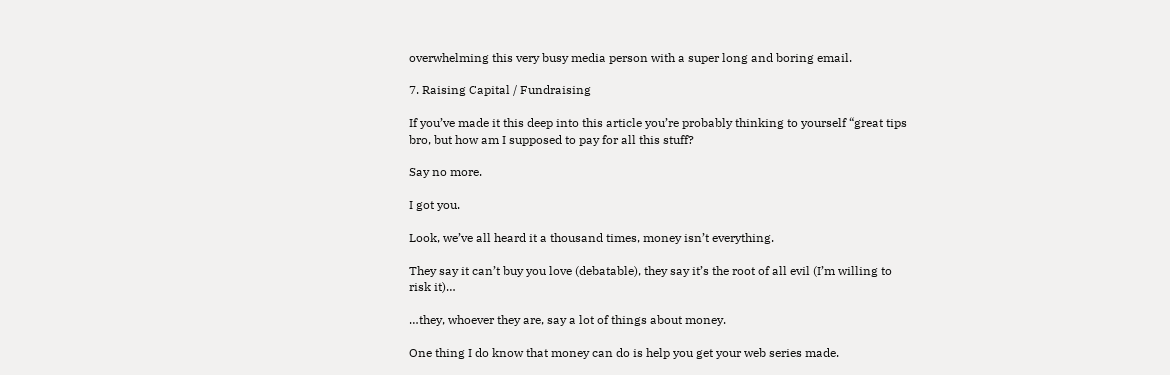overwhelming this very busy media person with a super long and boring email.

7. Raising Capital / Fundraising

If you’ve made it this deep into this article you’re probably thinking to yourself “great tips bro, but how am I supposed to pay for all this stuff?

Say no more.

I got you.

Look, we’ve all heard it a thousand times, money isn’t everything.

They say it can’t buy you love (debatable), they say it’s the root of all evil (I’m willing to risk it)…

…they, whoever they are, say a lot of things about money.

One thing I do know that money can do is help you get your web series made.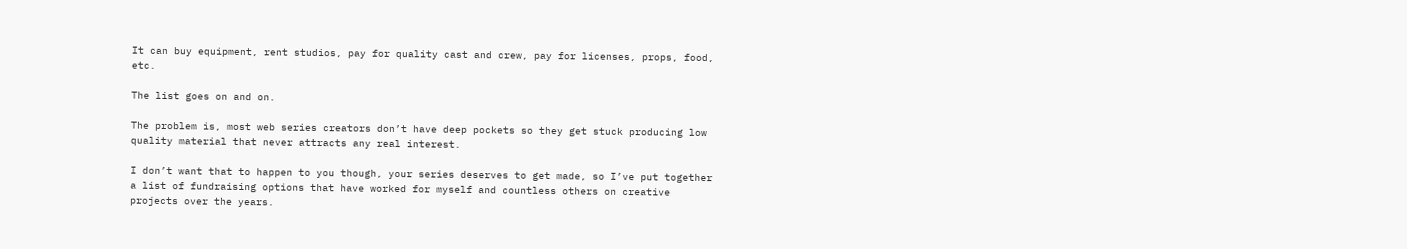It can buy equipment, rent studios, pay for quality cast and crew, pay for licenses, props, food, etc.

The list goes on and on.

The problem is, most web series creators don’t have deep pockets so they get stuck producing low quality material that never attracts any real interest.

I don’t want that to happen to you though, your series deserves to get made, so I’ve put together a list of fundraising options that have worked for myself and countless others on creative projects over the years.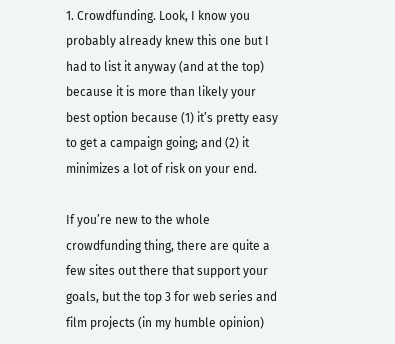1. Crowdfunding. Look, I know you probably already knew this one but I had to list it anyway (and at the top) because it is more than likely your best option because (1) it’s pretty easy to get a campaign going; and (2) it minimizes a lot of risk on your end.

If you’re new to the whole crowdfunding thing, there are quite a few sites out there that support your goals, but the top 3 for web series and film projects (in my humble opinion)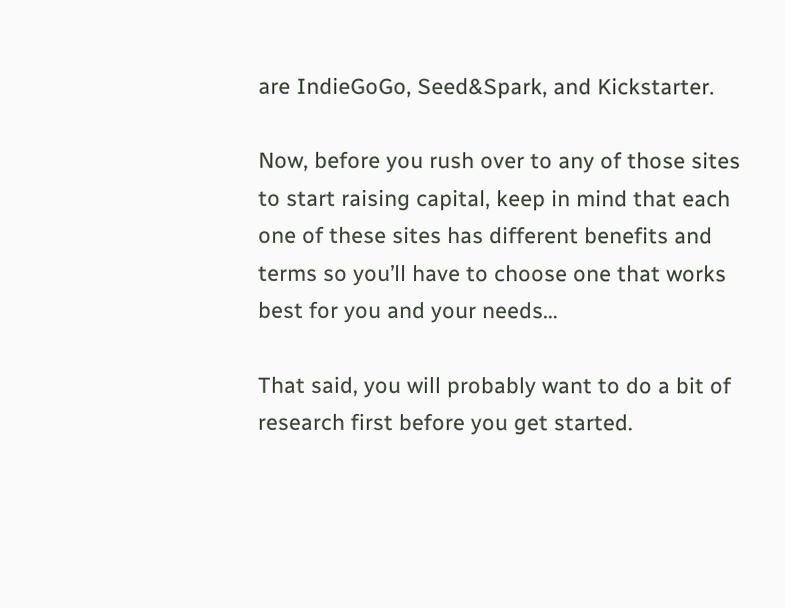are IndieGoGo, Seed&Spark, and Kickstarter.

Now, before you rush over to any of those sites to start raising capital, keep in mind that each one of these sites has different benefits and terms so you’ll have to choose one that works best for you and your needs…

That said, you will probably want to do a bit of research first before you get started.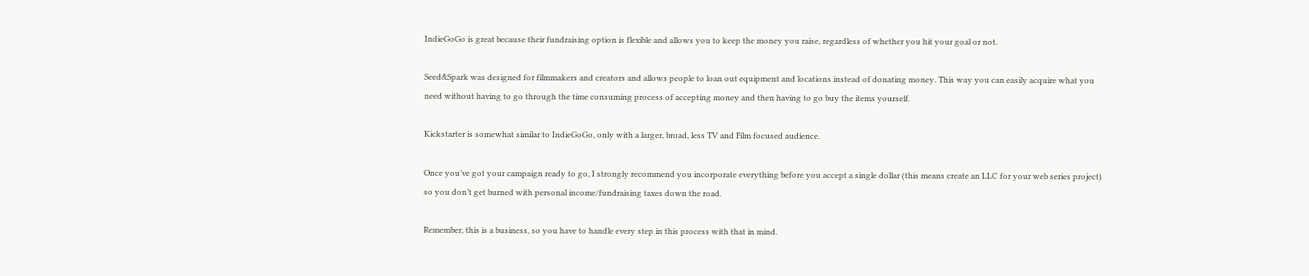IndieGoGo is great because their fundraising option is flexible and allows you to keep the money you raise, regardless of whether you hit your goal or not.

Seed&Spark was designed for filmmakers and creators and allows people to loan out equipment and locations instead of donating money. This way you can easily acquire what you need without having to go through the time consuming process of accepting money and then having to go buy the items yourself.

Kickstarter is somewhat similar to IndieGoGo, only with a larger, broad, less TV and Film focused audience.

Once you’ve got your campaign ready to go, I strongly recommend you incorporate everything before you accept a single dollar (this means create an LLC for your web series project) so you don’t get burned with personal income/fundraising taxes down the road.

Remember, this is a business, so you have to handle every step in this process with that in mind.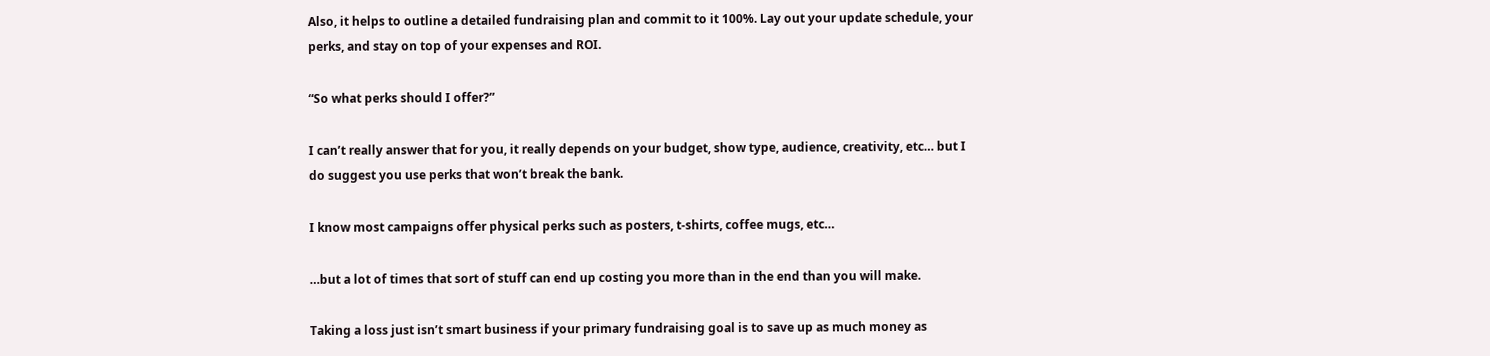Also, it helps to outline a detailed fundraising plan and commit to it 100%. Lay out your update schedule, your perks, and stay on top of your expenses and ROI.

“So what perks should I offer?”

I can’t really answer that for you, it really depends on your budget, show type, audience, creativity, etc… but I do suggest you use perks that won’t break the bank.

I know most campaigns offer physical perks such as posters, t-shirts, coffee mugs, etc…

…but a lot of times that sort of stuff can end up costing you more than in the end than you will make.

Taking a loss just isn’t smart business if your primary fundraising goal is to save up as much money as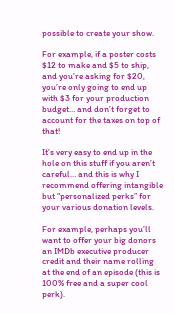possible to create your show.

For example, if a poster costs $12 to make and $5 to ship, and you’re asking for $20, you’re only going to end up with $3 for your production budget… and don’t forget to account for the taxes on top of that!

It’s very easy to end up in the hole on this stuff if you aren’t careful… and this is why I recommend offering intangible but “personalized perks” for your various donation levels.

For example, perhaps you’ll want to offer your big donors an IMDb executive producer credit and their name rolling at the end of an episode (this is 100% free and a super cool perk).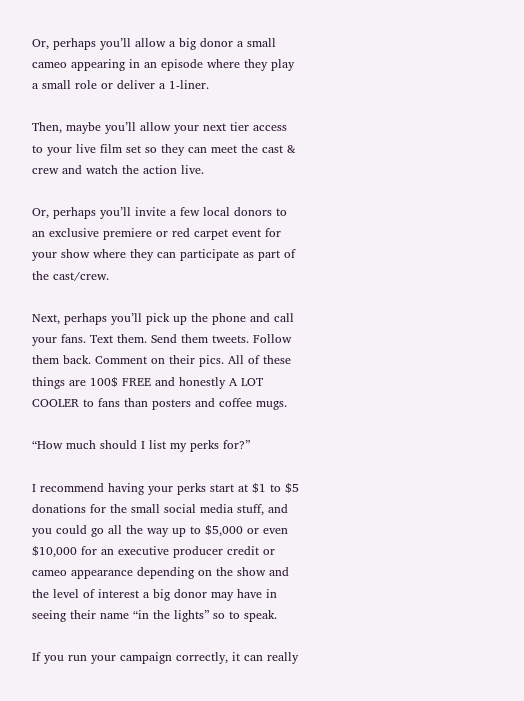Or, perhaps you’ll allow a big donor a small cameo appearing in an episode where they play a small role or deliver a 1-liner.

Then, maybe you’ll allow your next tier access to your live film set so they can meet the cast & crew and watch the action live.

Or, perhaps you’ll invite a few local donors to an exclusive premiere or red carpet event for your show where they can participate as part of the cast/crew.

Next, perhaps you’ll pick up the phone and call your fans. Text them. Send them tweets. Follow them back. Comment on their pics. All of these things are 100$ FREE and honestly A LOT COOLER to fans than posters and coffee mugs.

“How much should I list my perks for?”

I recommend having your perks start at $1 to $5 donations for the small social media stuff, and you could go all the way up to $5,000 or even $10,000 for an executive producer credit or cameo appearance depending on the show and the level of interest a big donor may have in seeing their name “in the lights” so to speak.

If you run your campaign correctly, it can really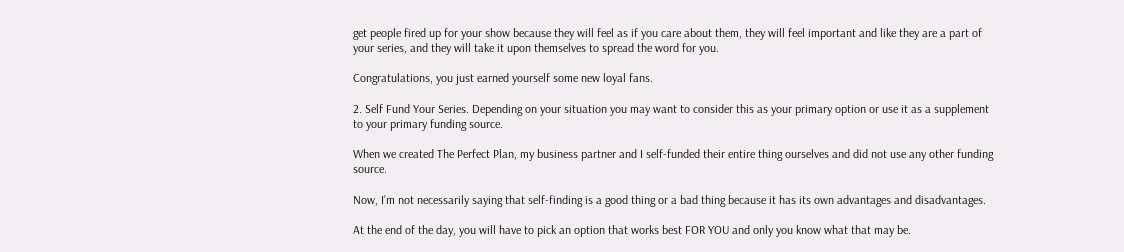get people fired up for your show because they will feel as if you care about them, they will feel important and like they are a part of your series, and they will take it upon themselves to spread the word for you.

Congratulations, you just earned yourself some new loyal fans.

2. Self Fund Your Series. Depending on your situation you may want to consider this as your primary option or use it as a supplement to your primary funding source.

When we created The Perfect Plan, my business partner and I self-funded their entire thing ourselves and did not use any other funding source.

Now, I’m not necessarily saying that self-finding is a good thing or a bad thing because it has its own advantages and disadvantages.

At the end of the day, you will have to pick an option that works best FOR YOU and only you know what that may be.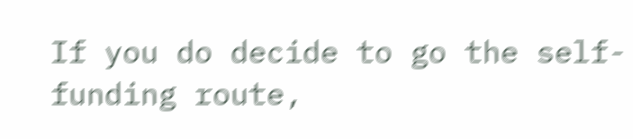If you do decide to go the self-funding route,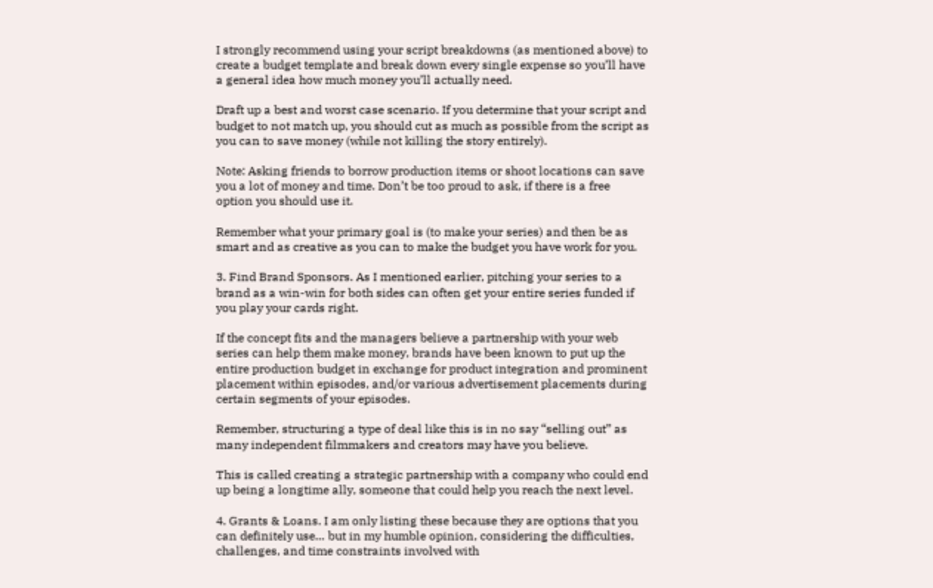I strongly recommend using your script breakdowns (as mentioned above) to create a budget template and break down every single expense so you’ll have a general idea how much money you’ll actually need.

Draft up a best and worst case scenario. If you determine that your script and budget to not match up, you should cut as much as possible from the script as you can to save money (while not killing the story entirely).

Note: Asking friends to borrow production items or shoot locations can save you a lot of money and time. Don’t be too proud to ask, if there is a free option you should use it.

Remember what your primary goal is (to make your series) and then be as smart and as creative as you can to make the budget you have work for you.

3. Find Brand Sponsors. As I mentioned earlier, pitching your series to a brand as a win-win for both sides can often get your entire series funded if you play your cards right.

If the concept fits and the managers believe a partnership with your web series can help them make money, brands have been known to put up the entire production budget in exchange for product integration and prominent placement within episodes, and/or various advertisement placements during certain segments of your episodes.

Remember, structuring a type of deal like this is in no say “selling out” as many independent filmmakers and creators may have you believe.

This is called creating a strategic partnership with a company who could end up being a longtime ally, someone that could help you reach the next level.

4. Grants & Loans. I am only listing these because they are options that you can definitely use… but in my humble opinion, considering the difficulties, challenges, and time constraints involved with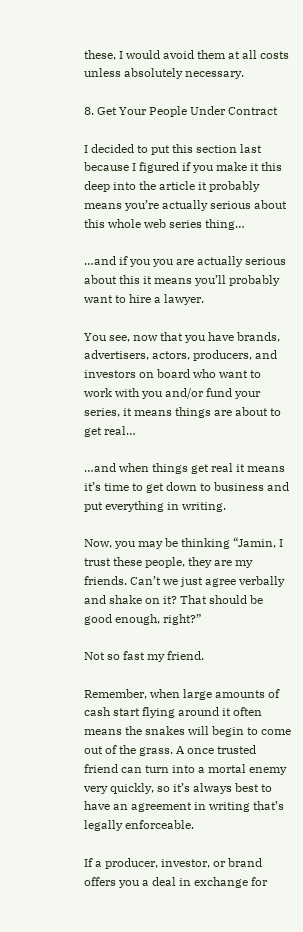these, I would avoid them at all costs unless absolutely necessary.

8. Get Your People Under Contract

I decided to put this section last because I figured if you make it this deep into the article it probably means you’re actually serious about this whole web series thing…

…and if you you are actually serious about this it means you’ll probably want to hire a lawyer.

You see, now that you have brands, advertisers, actors, producers, and investors on board who want to work with you and/or fund your series, it means things are about to get real…

…and when things get real it means it’s time to get down to business and put everything in writing.

Now, you may be thinking “Jamin, I trust these people, they are my friends. Can’t we just agree verbally and shake on it? That should be good enough, right?”

Not so fast my friend.

Remember, when large amounts of cash start flying around it often means the snakes will begin to come out of the grass. A once trusted friend can turn into a mortal enemy very quickly, so it’s always best to have an agreement in writing that’s legally enforceable.

If a producer, investor, or brand offers you a deal in exchange for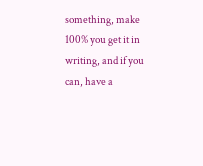something, make 100% you get it in writing, and if you can, have a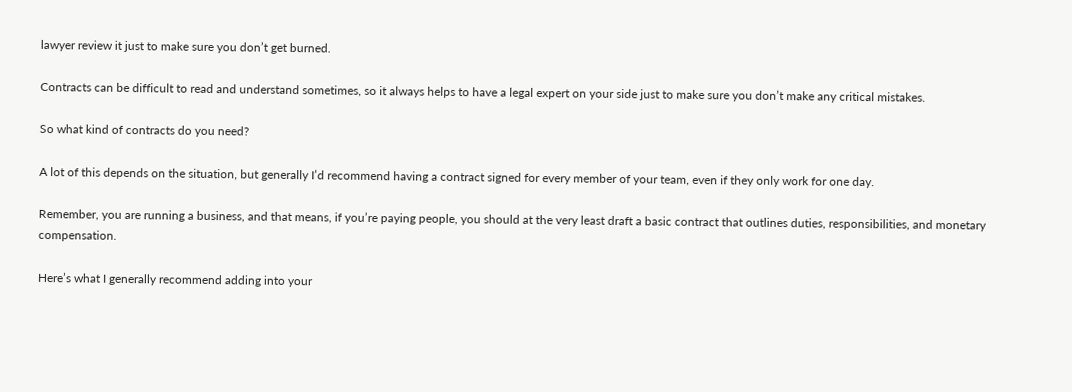lawyer review it just to make sure you don’t get burned.

Contracts can be difficult to read and understand sometimes, so it always helps to have a legal expert on your side just to make sure you don’t make any critical mistakes.

So what kind of contracts do you need?

A lot of this depends on the situation, but generally I’d recommend having a contract signed for every member of your team, even if they only work for one day.

Remember, you are running a business, and that means, if you’re paying people, you should at the very least draft a basic contract that outlines duties, responsibilities, and monetary compensation.

Here’s what I generally recommend adding into your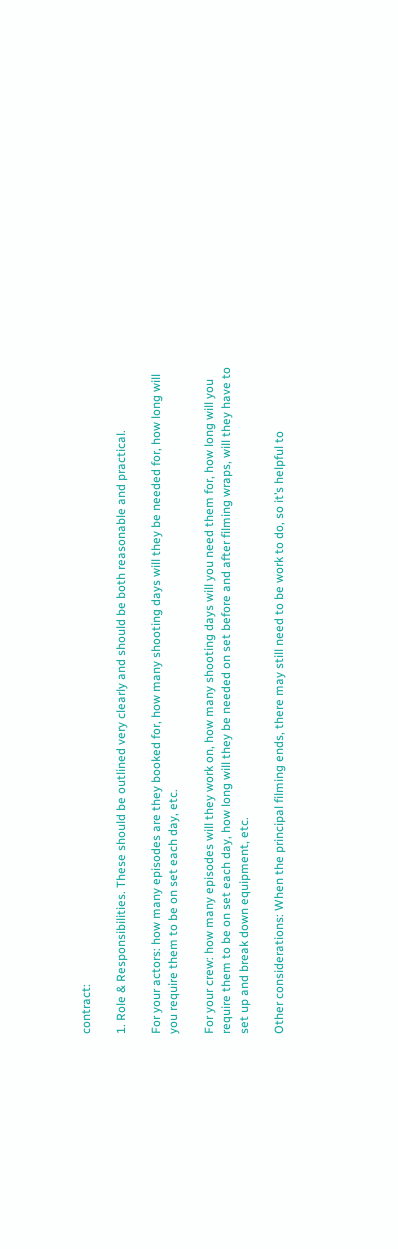contract:

1. Role & Responsibilities. These should be outlined very clearly and should be both reasonable and practical.

For your actors: how many episodes are they booked for, how many shooting days will they be needed for, how long will you require them to be on set each day, etc.

For your crew: how many episodes will they work on, how many shooting days will you need them for, how long will you require them to be on set each day, how long will they be needed on set before and after filming wraps, will they have to set up and break down equipment, etc.

Other considerations: When the principal filming ends, there may still need to be work to do, so it’s helpful to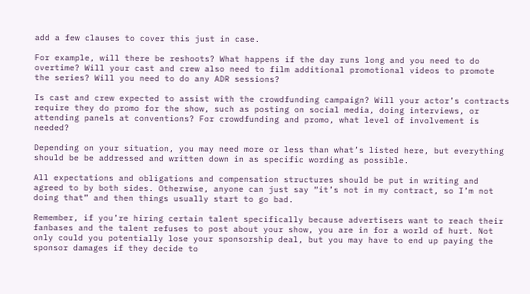add a few clauses to cover this just in case.

For example, will there be reshoots? What happens if the day runs long and you need to do overtime? Will your cast and crew also need to film additional promotional videos to promote the series? Will you need to do any ADR sessions?

Is cast and crew expected to assist with the crowdfunding campaign? Will your actor’s contracts require they do promo for the show, such as posting on social media, doing interviews, or attending panels at conventions? For crowdfunding and promo, what level of involvement is needed?

Depending on your situation, you may need more or less than what’s listed here, but everything should be be addressed and written down in as specific wording as possible.

All expectations and obligations and compensation structures should be put in writing and agreed to by both sides. Otherwise, anyone can just say “it’s not in my contract, so I’m not doing that” and then things usually start to go bad.

Remember, if you’re hiring certain talent specifically because advertisers want to reach their fanbases and the talent refuses to post about your show, you are in for a world of hurt. Not only could you potentially lose your sponsorship deal, but you may have to end up paying the sponsor damages if they decide to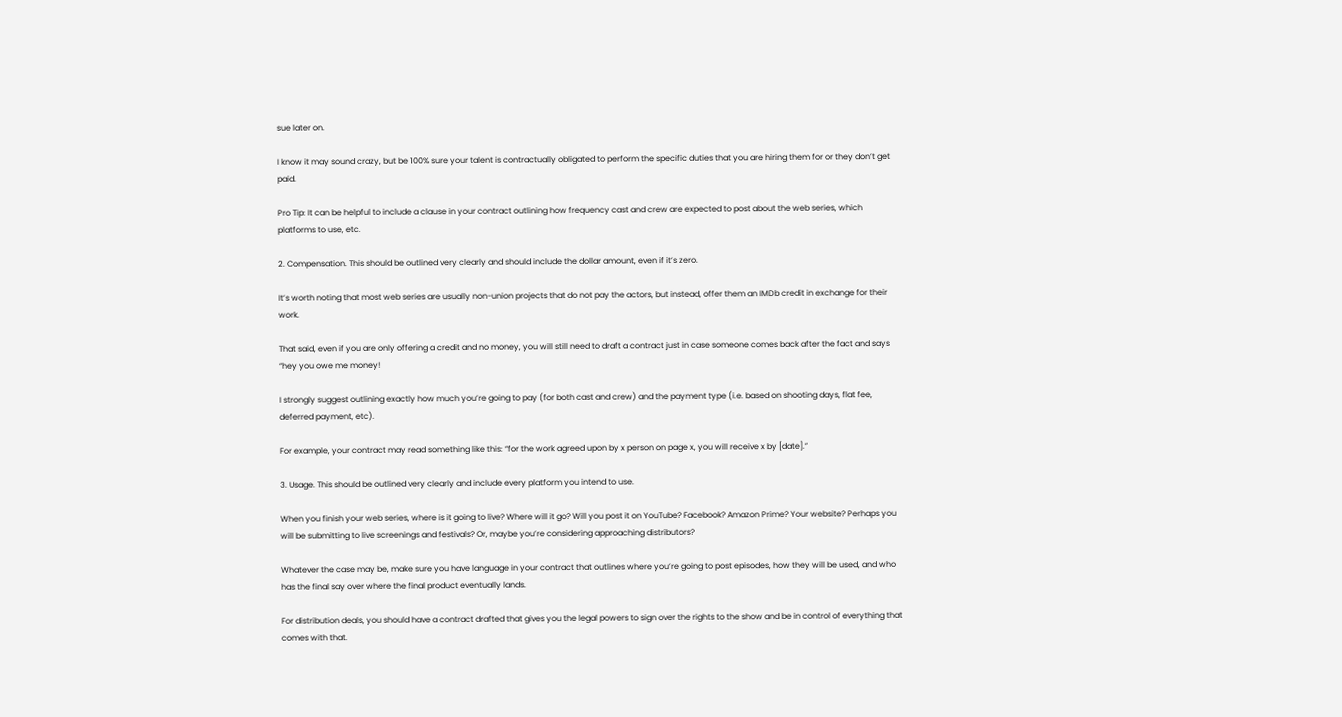sue later on.

I know it may sound crazy, but be 100% sure your talent is contractually obligated to perform the specific duties that you are hiring them for or they don’t get paid.

Pro Tip: It can be helpful to include a clause in your contract outlining how frequency cast and crew are expected to post about the web series, which platforms to use, etc.

2. Compensation. This should be outlined very clearly and should include the dollar amount, even if it’s zero.

It’s worth noting that most web series are usually non-union projects that do not pay the actors, but instead, offer them an IMDb credit in exchange for their work.

That said, even if you are only offering a credit and no money, you will still need to draft a contract just in case someone comes back after the fact and says “hey you owe me money!

I strongly suggest outlining exactly how much you’re going to pay (for both cast and crew) and the payment type (i.e. based on shooting days, flat fee, deferred payment, etc).

For example, your contract may read something like this: “for the work agreed upon by x person on page x, you will receive x by [date].”

3. Usage. This should be outlined very clearly and include every platform you intend to use.

When you finish your web series, where is it going to live? Where will it go? Will you post it on YouTube? Facebook? Amazon Prime? Your website? Perhaps you will be submitting to live screenings and festivals? Or, maybe you’re considering approaching distributors?

Whatever the case may be, make sure you have language in your contract that outlines where you’re going to post episodes, how they will be used, and who has the final say over where the final product eventually lands.

For distribution deals, you should have a contract drafted that gives you the legal powers to sign over the rights to the show and be in control of everything that comes with that.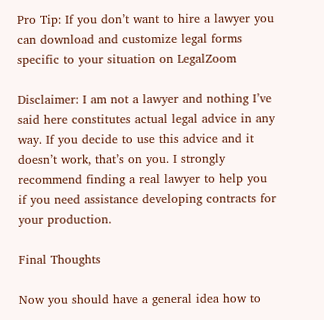Pro Tip: If you don’t want to hire a lawyer you can download and customize legal forms specific to your situation on LegalZoom

Disclaimer: I am not a lawyer and nothing I’ve said here constitutes actual legal advice in any way. If you decide to use this advice and it doesn’t work, that’s on you. I strongly recommend finding a real lawyer to help you if you need assistance developing contracts for your production.

Final Thoughts

Now you should have a general idea how to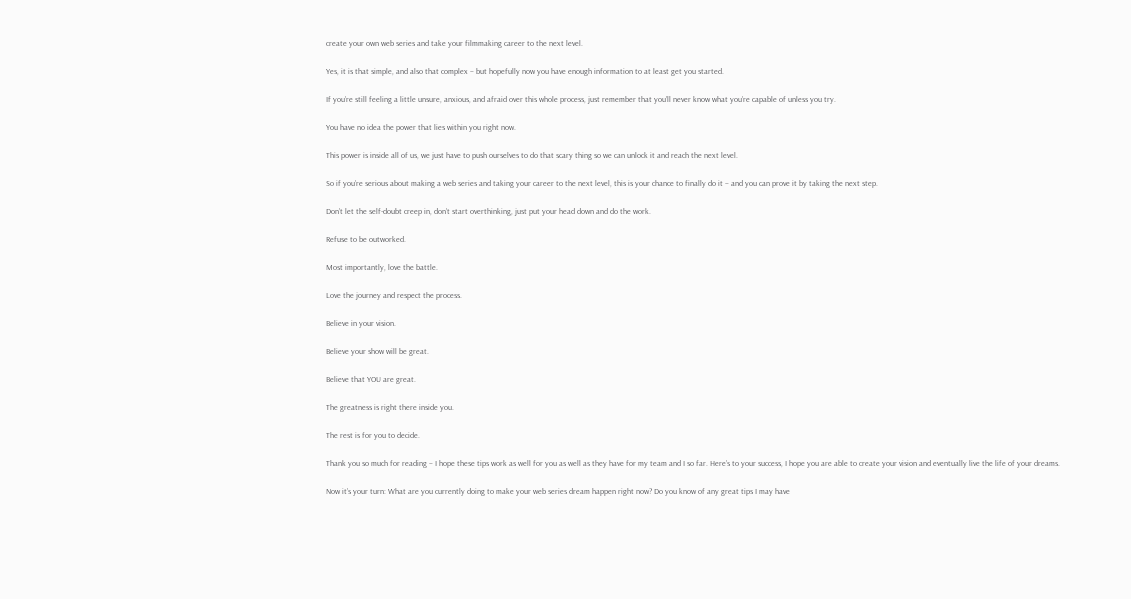create your own web series and take your filmmaking career to the next level.

Yes, it is that simple, and also that complex – but hopefully now you have enough information to at least get you started.

If you’re still feeling a little unsure, anxious, and afraid over this whole process, just remember that you’ll never know what you’re capable of unless you try.

You have no idea the power that lies within you right now.

This power is inside all of us, we just have to push ourselves to do that scary thing so we can unlock it and reach the next level.

So if you’re serious about making a web series and taking your career to the next level, this is your chance to finally do it – and you can prove it by taking the next step.

Don’t let the self-doubt creep in, don’t start overthinking, just put your head down and do the work.

Refuse to be outworked.

Most importantly, love the battle.

Love the journey and respect the process.

Believe in your vision.

Believe your show will be great.

Believe that YOU are great.

The greatness is right there inside you.

The rest is for you to decide.

Thank you so much for reading – I hope these tips work as well for you as well as they have for my team and I so far. Here’s to your success, I hope you are able to create your vision and eventually live the life of your dreams.

Now it’s your turn: What are you currently doing to make your web series dream happen right now? Do you know of any great tips I may have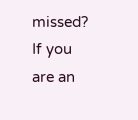missed? If you are an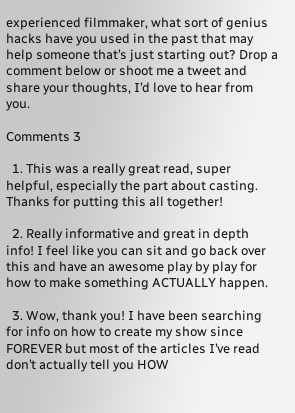experienced filmmaker, what sort of genius hacks have you used in the past that may help someone that’s just starting out? Drop a comment below or shoot me a tweet and share your thoughts, I’d love to hear from you.

Comments 3

  1. This was a really great read, super helpful, especially the part about casting. Thanks for putting this all together!

  2. Really informative and great in depth info! I feel like you can sit and go back over this and have an awesome play by play for how to make something ACTUALLY happen.

  3. Wow, thank you! I have been searching for info on how to create my show since FOREVER but most of the articles I’ve read don’t actually tell you HOW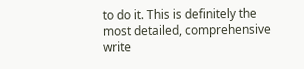to do it. This is definitely the most detailed, comprehensive write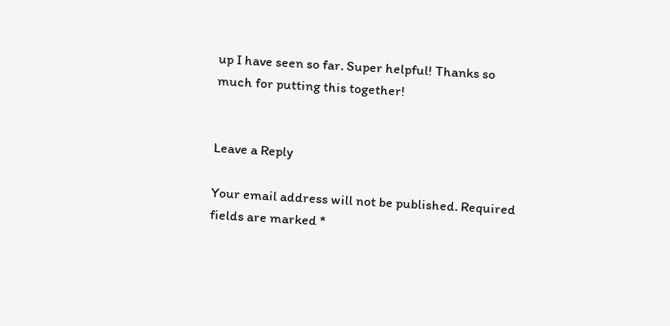up I have seen so far. Super helpful! Thanks so much for putting this together!


Leave a Reply

Your email address will not be published. Required fields are marked *